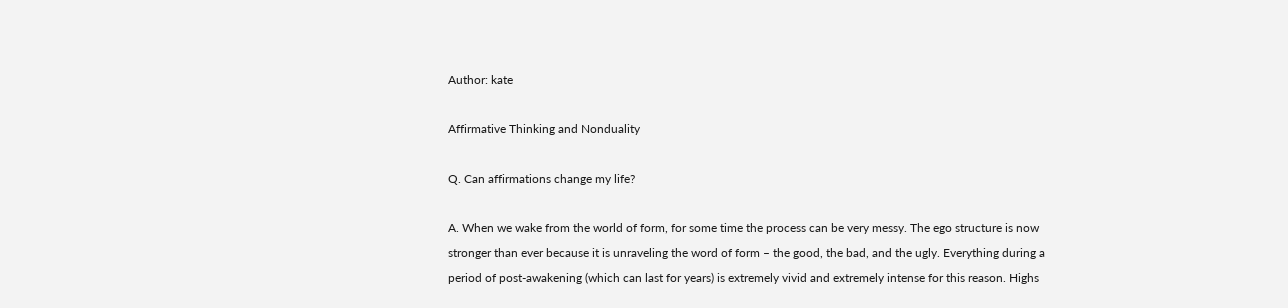Author: kate

Affirmative Thinking and Nonduality

Q. Can affirmations change my life?

A. When we wake from the world of form, for some time the process can be very messy. The ego structure is now stronger than ever because it is unraveling the word of form – the good, the bad, and the ugly. Everything during a period of post-awakening (which can last for years) is extremely vivid and extremely intense for this reason. Highs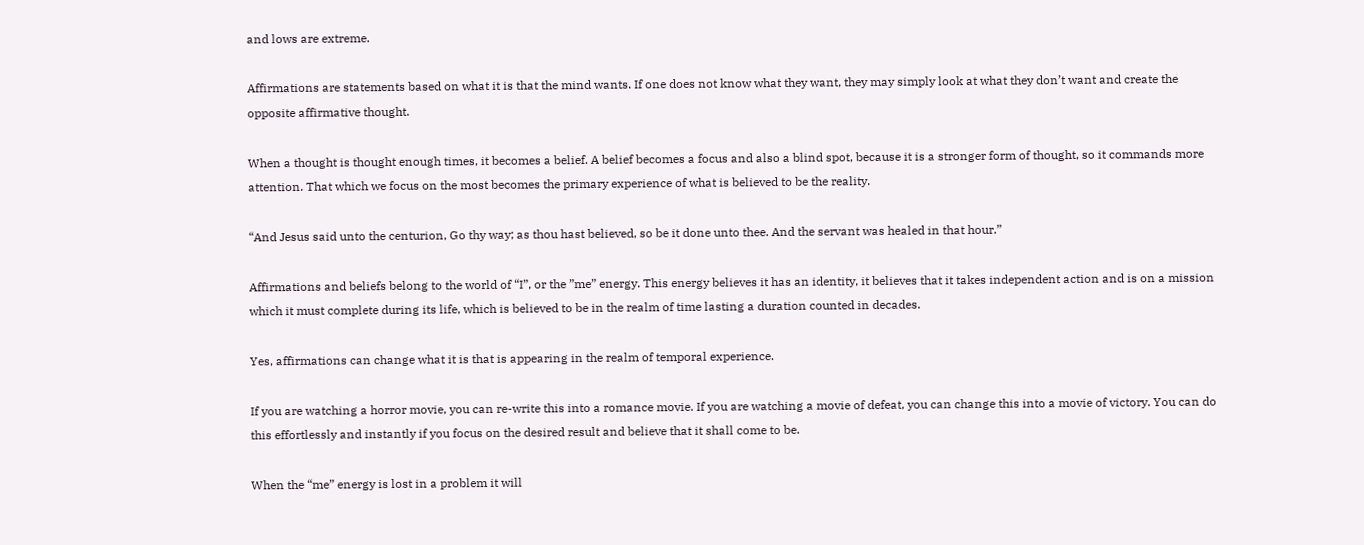and lows are extreme.

Affirmations are statements based on what it is that the mind wants. If one does not know what they want, they may simply look at what they don’t want and create the opposite affirmative thought.

When a thought is thought enough times, it becomes a belief. A belief becomes a focus and also a blind spot, because it is a stronger form of thought, so it commands more attention. That which we focus on the most becomes the primary experience of what is believed to be the reality.

“And Jesus said unto the centurion, Go thy way; as thou hast believed, so be it done unto thee. And the servant was healed in that hour.”

Affirmations and beliefs belong to the world of “I”, or the ”me” energy. This energy believes it has an identity, it believes that it takes independent action and is on a mission which it must complete during its life, which is believed to be in the realm of time lasting a duration counted in decades.

Yes, affirmations can change what it is that is appearing in the realm of temporal experience.

If you are watching a horror movie, you can re-write this into a romance movie. If you are watching a movie of defeat, you can change this into a movie of victory. You can do this effortlessly and instantly if you focus on the desired result and believe that it shall come to be.

When the “me” energy is lost in a problem it will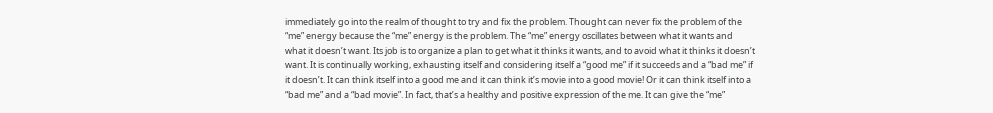immediately go into the realm of thought to try and fix the problem. Thought can never fix the problem of the “me” energy because the “me” energy is the problem. The “me” energy oscillates between what it wants and what it doesn’t want. Its job is to organize a plan to get what it thinks it wants, and to avoid what it thinks it doesn’t want. It is continually working, exhausting itself and considering itself a “good me” if it succeeds and a “bad me” if it doesn’t. It can think itself into a good me and it can think it’s movie into a good movie! Or it can think itself into a “bad me” and a “bad movie”. In fact, that’s a healthy and positive expression of the me. It can give the “me”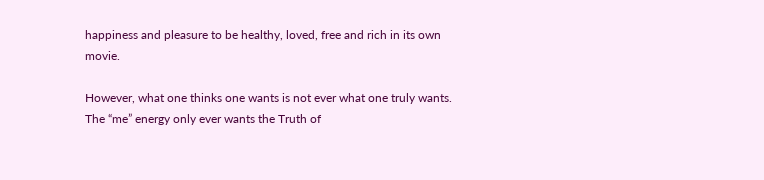happiness and pleasure to be healthy, loved, free and rich in its own movie.

However, what one thinks one wants is not ever what one truly wants. The “me” energy only ever wants the Truth of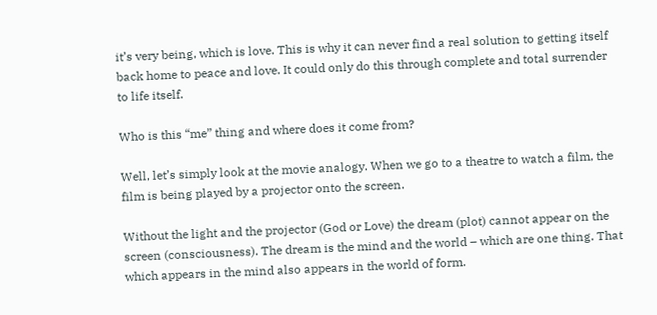it’s very being, which is love. This is why it can never find a real solution to getting itself back home to peace and love. It could only do this through complete and total surrender to life itself.

Who is this “me” thing and where does it come from?

Well, let’s simply look at the movie analogy. When we go to a theatre to watch a film, the film is being played by a projector onto the screen.

Without the light and the projector (God or Love) the dream (plot) cannot appear on the screen (consciousness). The dream is the mind and the world – which are one thing. That which appears in the mind also appears in the world of form.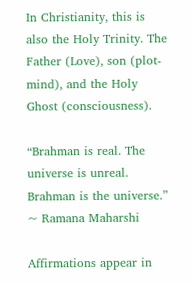In Christianity, this is also the Holy Trinity. The Father (Love), son (plot-mind), and the Holy Ghost (consciousness).

“Brahman is real. The universe is unreal. Brahman is the universe.” ~ Ramana Maharshi

Affirmations appear in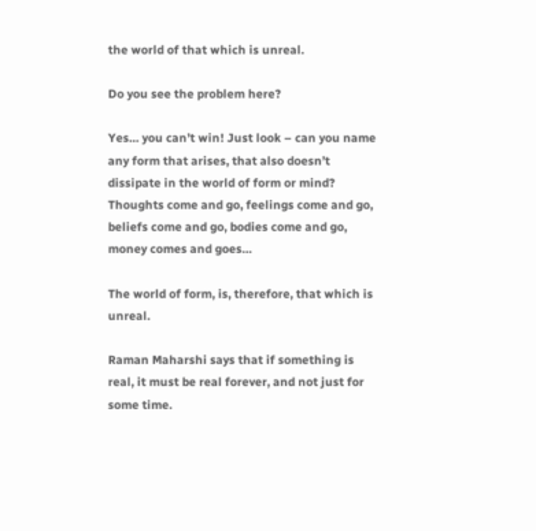the world of that which is unreal.

Do you see the problem here?

Yes… you can’t win! Just look – can you name any form that arises, that also doesn’t dissipate in the world of form or mind? Thoughts come and go, feelings come and go, beliefs come and go, bodies come and go, money comes and goes…

The world of form, is, therefore, that which is unreal.

Raman Maharshi says that if something is real, it must be real forever, and not just for some time.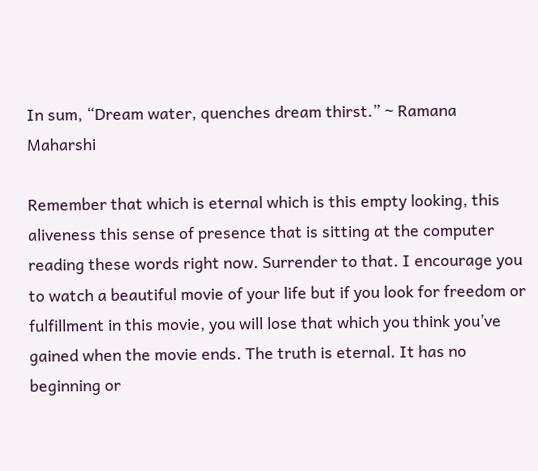In sum, “Dream water, quenches dream thirst.” ~ Ramana Maharshi

Remember that which is eternal which is this empty looking, this aliveness this sense of presence that is sitting at the computer reading these words right now. Surrender to that. I encourage you to watch a beautiful movie of your life but if you look for freedom or fulfillment in this movie, you will lose that which you think you’ve gained when the movie ends. The truth is eternal. It has no beginning or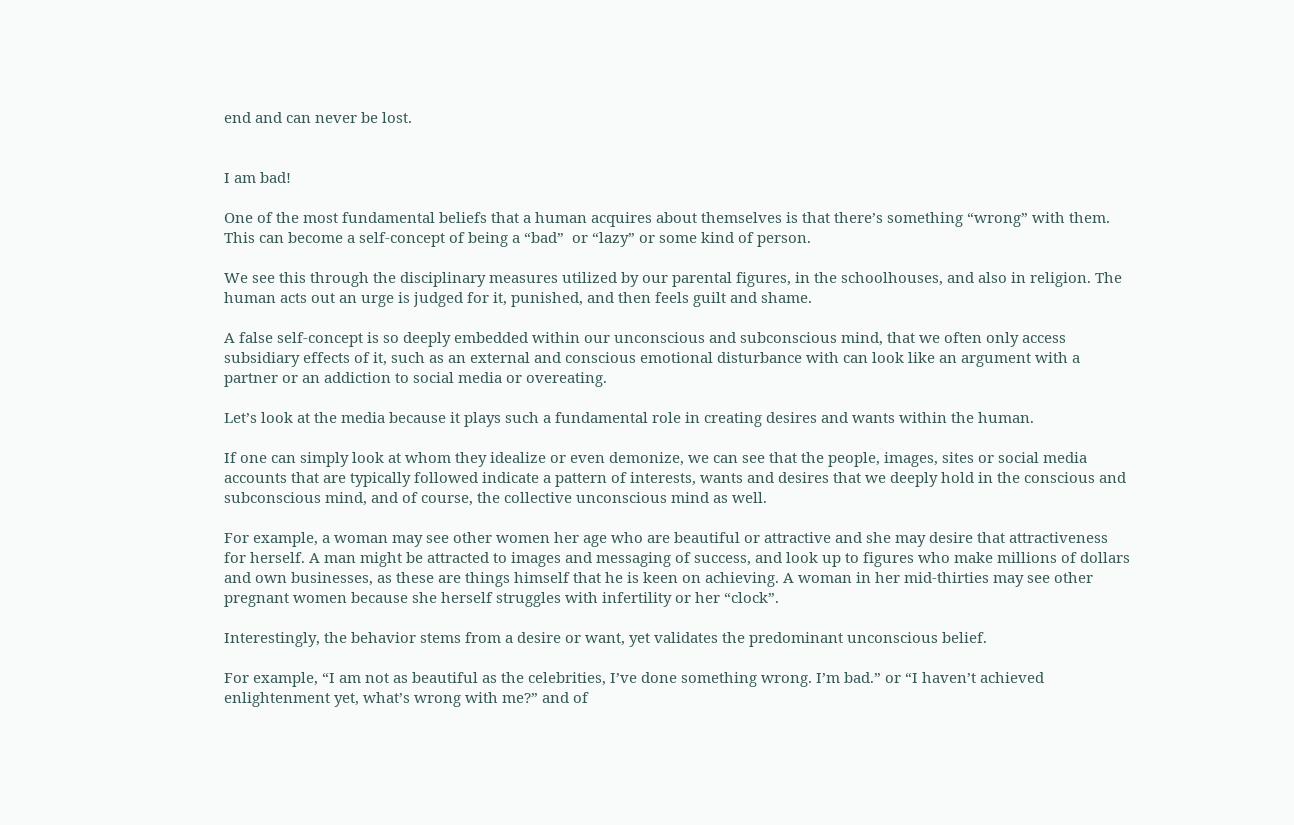end and can never be lost.


I am bad!

One of the most fundamental beliefs that a human acquires about themselves is that there’s something “wrong” with them. This can become a self-concept of being a “bad”  or “lazy” or some kind of person.

We see this through the disciplinary measures utilized by our parental figures, in the schoolhouses, and also in religion. The human acts out an urge is judged for it, punished, and then feels guilt and shame.

A false self-concept is so deeply embedded within our unconscious and subconscious mind, that we often only access subsidiary effects of it, such as an external and conscious emotional disturbance with can look like an argument with a partner or an addiction to social media or overeating.

Let’s look at the media because it plays such a fundamental role in creating desires and wants within the human.

If one can simply look at whom they idealize or even demonize, we can see that the people, images, sites or social media accounts that are typically followed indicate a pattern of interests, wants and desires that we deeply hold in the conscious and subconscious mind, and of course, the collective unconscious mind as well.

For example, a woman may see other women her age who are beautiful or attractive and she may desire that attractiveness for herself. A man might be attracted to images and messaging of success, and look up to figures who make millions of dollars and own businesses, as these are things himself that he is keen on achieving. A woman in her mid-thirties may see other pregnant women because she herself struggles with infertility or her “clock”.

Interestingly, the behavior stems from a desire or want, yet validates the predominant unconscious belief.

For example, “I am not as beautiful as the celebrities, I’ve done something wrong. I’m bad.” or “I haven’t achieved enlightenment yet, what’s wrong with me?” and of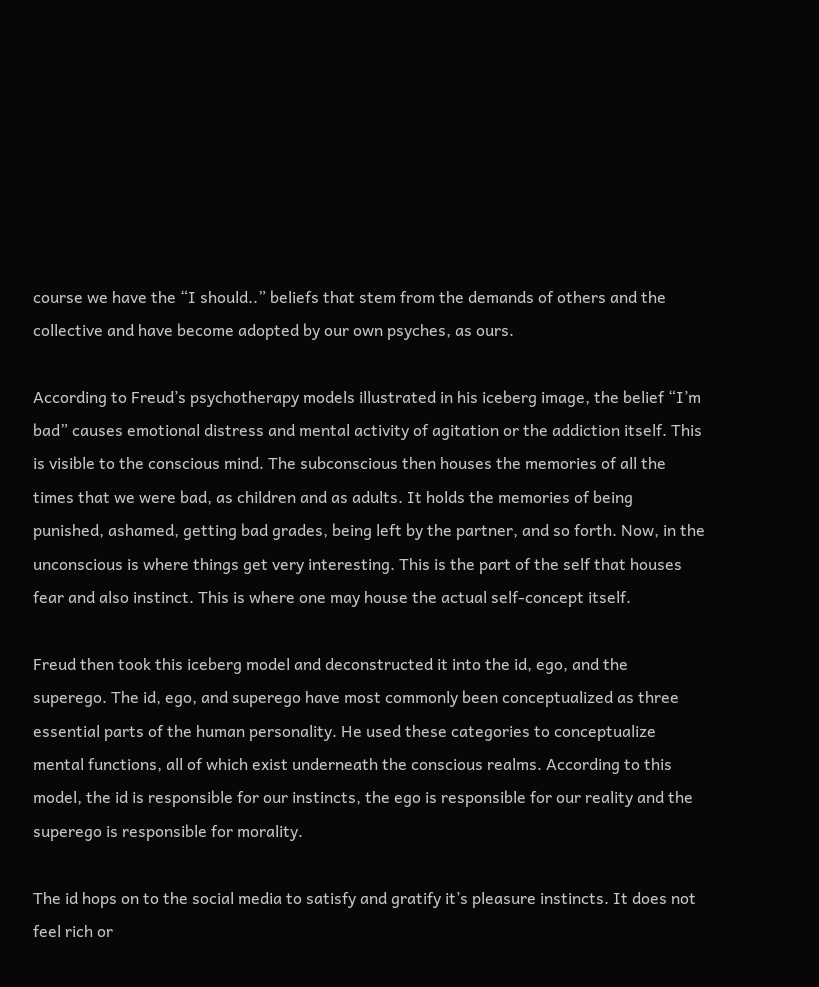course we have the “I should..” beliefs that stem from the demands of others and the collective and have become adopted by our own psyches, as ours.

According to Freud’s psychotherapy models illustrated in his iceberg image, the belief “I’m bad” causes emotional distress and mental activity of agitation or the addiction itself. This is visible to the conscious mind. The subconscious then houses the memories of all the times that we were bad, as children and as adults. It holds the memories of being punished, ashamed, getting bad grades, being left by the partner, and so forth. Now, in the unconscious is where things get very interesting. This is the part of the self that houses fear and also instinct. This is where one may house the actual self-concept itself.

Freud then took this iceberg model and deconstructed it into the id, ego, and the superego. The id, ego, and superego have most commonly been conceptualized as three essential parts of the human personality. He used these categories to conceptualize mental functions, all of which exist underneath the conscious realms. According to this model, the id is responsible for our instincts, the ego is responsible for our reality and the superego is responsible for morality.

The id hops on to the social media to satisfy and gratify it’s pleasure instincts. It does not feel rich or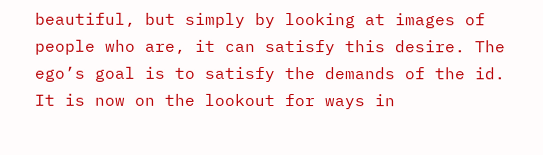beautiful, but simply by looking at images of people who are, it can satisfy this desire. The ego’s goal is to satisfy the demands of the id. It is now on the lookout for ways in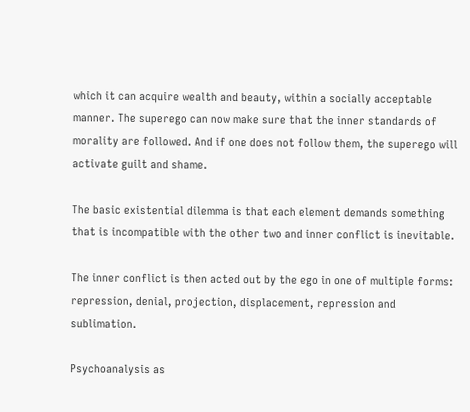which it can acquire wealth and beauty, within a socially acceptable manner. The superego can now make sure that the inner standards of morality are followed. And if one does not follow them, the superego will activate guilt and shame.

The basic existential dilemma is that each element demands something that is incompatible with the other two and inner conflict is inevitable.

The inner conflict is then acted out by the ego in one of multiple forms: repression, denial, projection, displacement, repression and sublimation.

Psychoanalysis as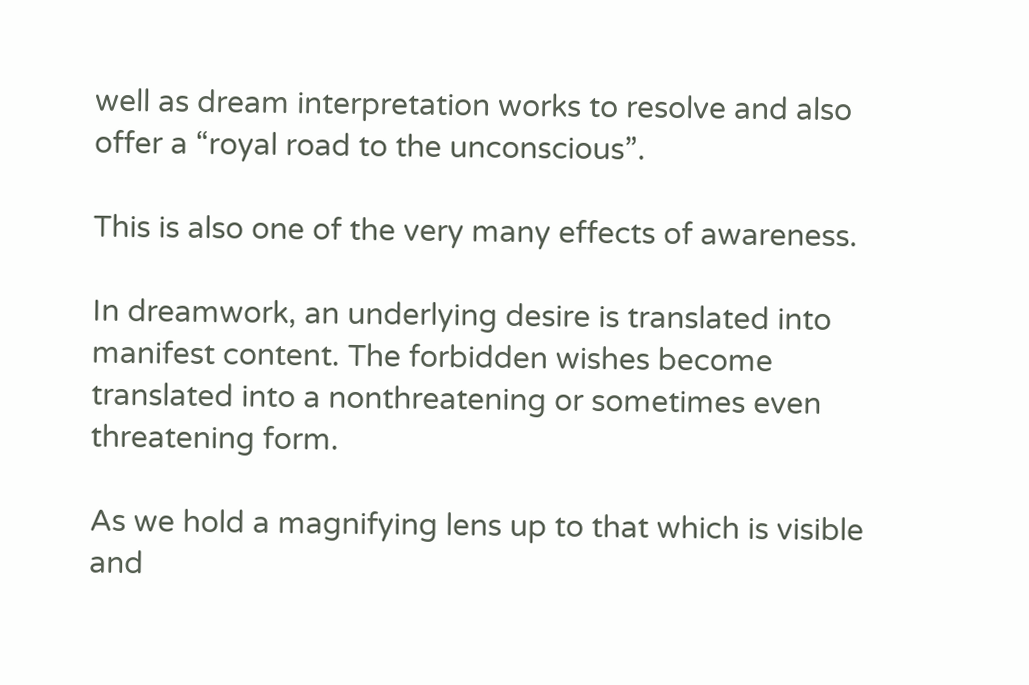well as dream interpretation works to resolve and also offer a “royal road to the unconscious”.

This is also one of the very many effects of awareness.

In dreamwork, an underlying desire is translated into manifest content. The forbidden wishes become translated into a nonthreatening or sometimes even threatening form.

As we hold a magnifying lens up to that which is visible and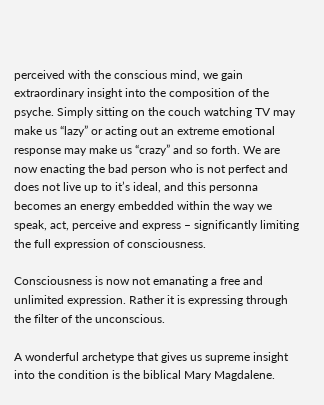perceived with the conscious mind, we gain extraordinary insight into the composition of the psyche. Simply sitting on the couch watching TV may make us “lazy” or acting out an extreme emotional response may make us “crazy” and so forth. We are now enacting the bad person who is not perfect and does not live up to it’s ideal, and this personna becomes an energy embedded within the way we speak, act, perceive and express – significantly limiting the full expression of consciousness.

Consciousness is now not emanating a free and unlimited expression. Rather it is expressing through the filter of the unconscious.

A wonderful archetype that gives us supreme insight into the condition is the biblical Mary Magdalene.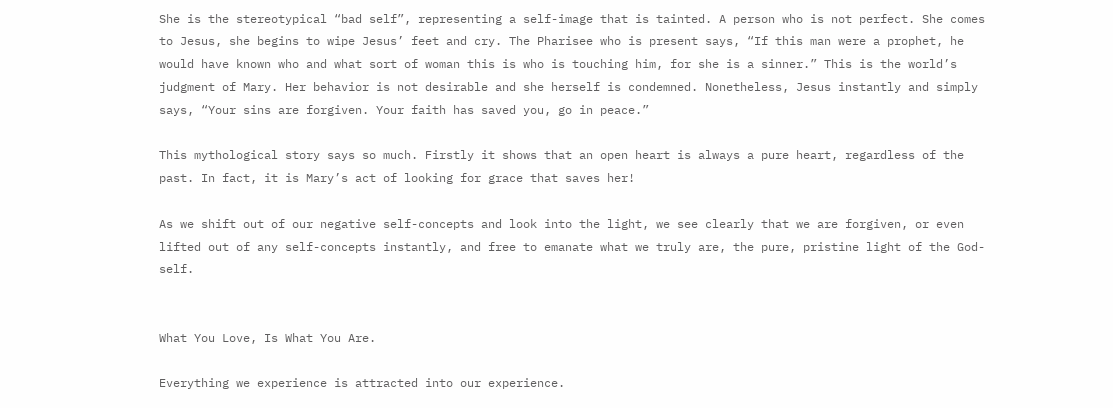She is the stereotypical “bad self”, representing a self-image that is tainted. A person who is not perfect. She comes to Jesus, she begins to wipe Jesus’ feet and cry. The Pharisee who is present says, “If this man were a prophet, he would have known who and what sort of woman this is who is touching him, for she is a sinner.” This is the world’s judgment of Mary. Her behavior is not desirable and she herself is condemned. Nonetheless, Jesus instantly and simply says, “Your sins are forgiven. Your faith has saved you, go in peace.”

This mythological story says so much. Firstly it shows that an open heart is always a pure heart, regardless of the past. In fact, it is Mary’s act of looking for grace that saves her!

As we shift out of our negative self-concepts and look into the light, we see clearly that we are forgiven, or even lifted out of any self-concepts instantly, and free to emanate what we truly are, the pure, pristine light of the God-self.


What You Love, Is What You Are.

Everything we experience is attracted into our experience.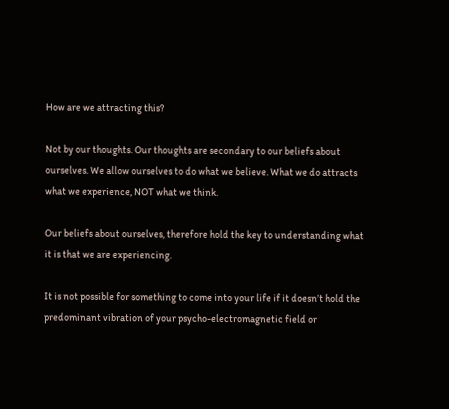How are we attracting this?

Not by our thoughts. Our thoughts are secondary to our beliefs about ourselves. We allow ourselves to do what we believe. What we do attracts what we experience, NOT what we think.

Our beliefs about ourselves, therefore hold the key to understanding what it is that we are experiencing.

It is not possible for something to come into your life if it doesn’t hold the predominant vibration of your psycho-electromagnetic field or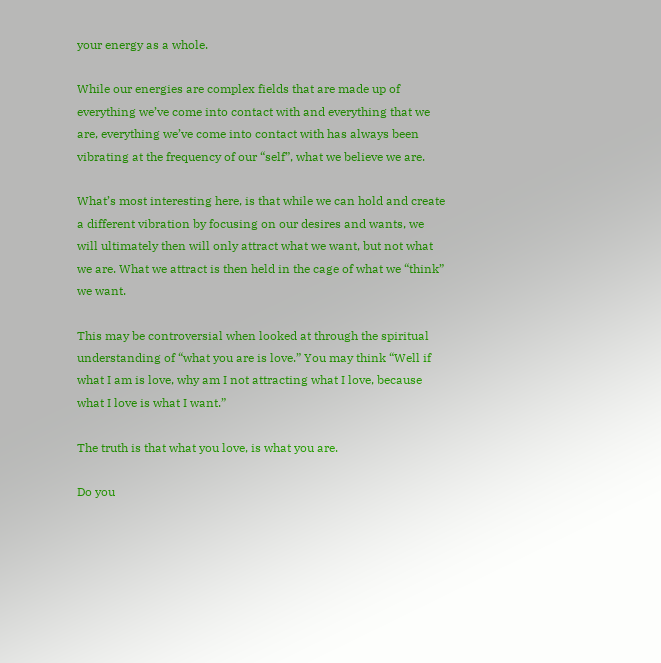your energy as a whole.

While our energies are complex fields that are made up of everything we’ve come into contact with and everything that we are, everything we’ve come into contact with has always been vibrating at the frequency of our “self”, what we believe we are.

What’s most interesting here, is that while we can hold and create a different vibration by focusing on our desires and wants, we will ultimately then will only attract what we want, but not what we are. What we attract is then held in the cage of what we “think” we want.

This may be controversial when looked at through the spiritual understanding of “what you are is love.” You may think “Well if what I am is love, why am I not attracting what I love, because what I love is what I want.”

The truth is that what you love, is what you are.

Do you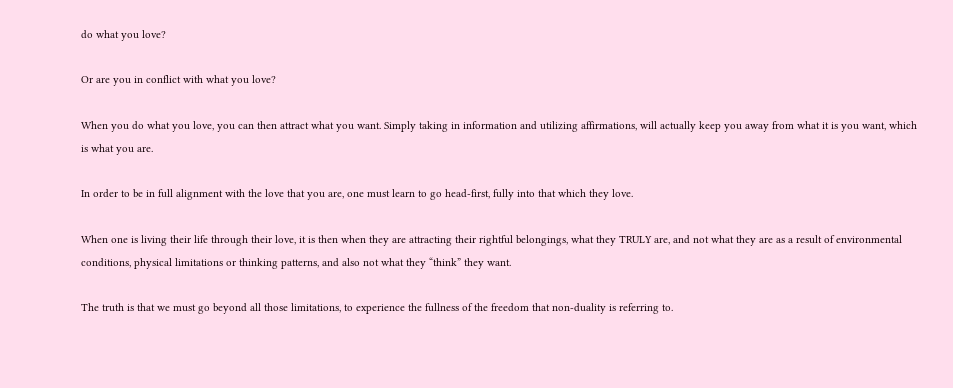do what you love?

Or are you in conflict with what you love?

When you do what you love, you can then attract what you want. Simply taking in information and utilizing affirmations, will actually keep you away from what it is you want, which is what you are.

In order to be in full alignment with the love that you are, one must learn to go head-first, fully into that which they love.

When one is living their life through their love, it is then when they are attracting their rightful belongings, what they TRULY are, and not what they are as a result of environmental conditions, physical limitations or thinking patterns, and also not what they “think” they want.

The truth is that we must go beyond all those limitations, to experience the fullness of the freedom that non-duality is referring to.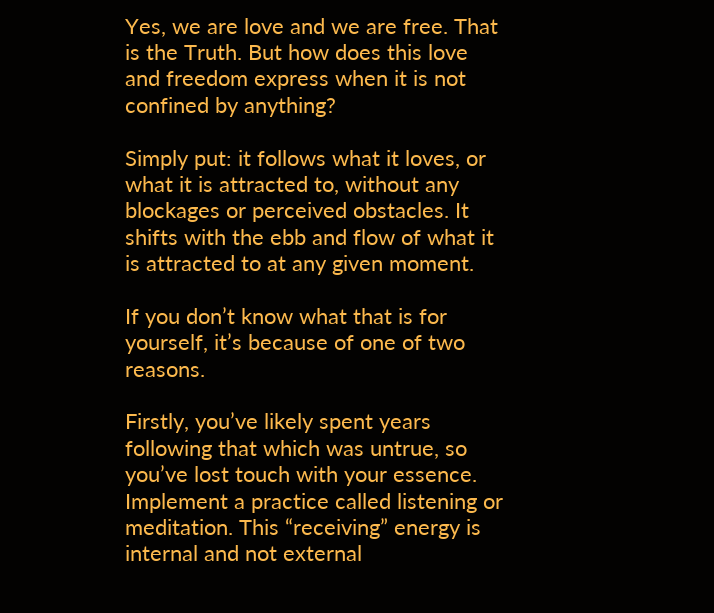Yes, we are love and we are free. That is the Truth. But how does this love and freedom express when it is not confined by anything?

Simply put: it follows what it loves, or what it is attracted to, without any blockages or perceived obstacles. It shifts with the ebb and flow of what it is attracted to at any given moment.

If you don’t know what that is for yourself, it’s because of one of two reasons.

Firstly, you’ve likely spent years following that which was untrue, so you’ve lost touch with your essence. Implement a practice called listening or meditation. This “receiving” energy is internal and not external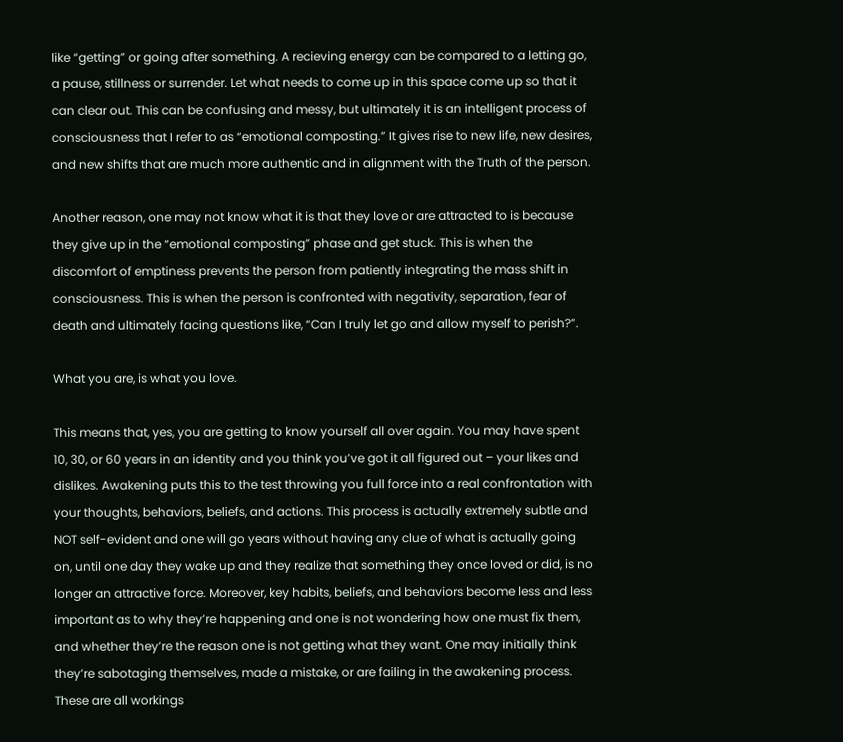like “getting” or going after something. A recieving energy can be compared to a letting go, a pause, stillness or surrender. Let what needs to come up in this space come up so that it can clear out. This can be confusing and messy, but ultimately it is an intelligent process of consciousness that I refer to as “emotional composting.” It gives rise to new life, new desires, and new shifts that are much more authentic and in alignment with the Truth of the person.

Another reason, one may not know what it is that they love or are attracted to is because they give up in the “emotional composting” phase and get stuck. This is when the discomfort of emptiness prevents the person from patiently integrating the mass shift in consciousness. This is when the person is confronted with negativity, separation, fear of death and ultimately facing questions like, “Can I truly let go and allow myself to perish?”.

What you are, is what you love.

This means that, yes, you are getting to know yourself all over again. You may have spent 10, 30, or 60 years in an identity and you think you’ve got it all figured out – your likes and dislikes. Awakening puts this to the test throwing you full force into a real confrontation with your thoughts, behaviors, beliefs, and actions. This process is actually extremely subtle and NOT self-evident and one will go years without having any clue of what is actually going on, until one day they wake up and they realize that something they once loved or did, is no longer an attractive force. Moreover, key habits, beliefs, and behaviors become less and less important as to why they’re happening and one is not wondering how one must fix them, and whether they’re the reason one is not getting what they want. One may initially think they’re sabotaging themselves, made a mistake, or are failing in the awakening process. These are all workings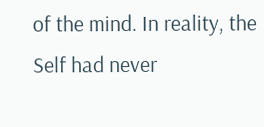of the mind. In reality, the Self had never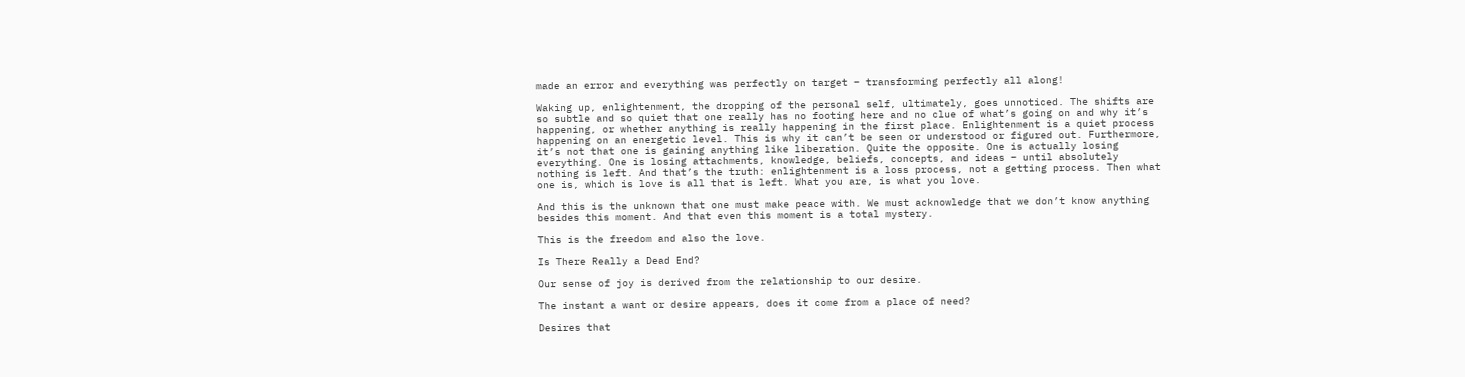made an error and everything was perfectly on target – transforming perfectly all along!

Waking up, enlightenment, the dropping of the personal self, ultimately, goes unnoticed. The shifts are so subtle and so quiet that one really has no footing here and no clue of what’s going on and why it’s happening, or whether anything is really happening in the first place. Enlightenment is a quiet process happening on an energetic level. This is why it can’t be seen or understood or figured out. Furthermore, it’s not that one is gaining anything like liberation. Quite the opposite. One is actually losing everything. One is losing attachments, knowledge, beliefs, concepts, and ideas – until absolutely nothing is left. And that’s the truth: enlightenment is a loss process, not a getting process. Then what one is, which is love is all that is left. What you are, is what you love.

And this is the unknown that one must make peace with. We must acknowledge that we don’t know anything besides this moment. And that even this moment is a total mystery.

This is the freedom and also the love.

Is There Really a Dead End?

Our sense of joy is derived from the relationship to our desire.

The instant a want or desire appears, does it come from a place of need?

Desires that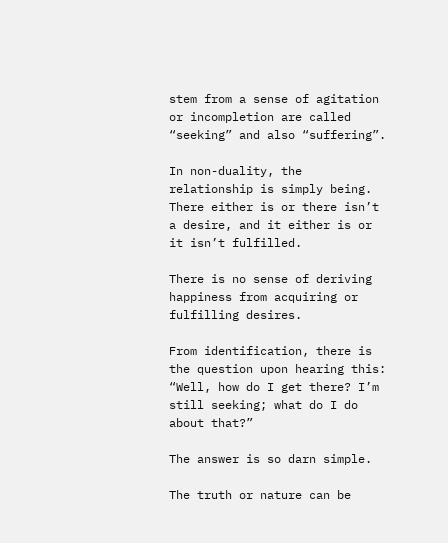stem from a sense of agitation or incompletion are called “seeking” and also “suffering”.

In non-duality, the relationship is simply being. There either is or there isn’t a desire, and it either is or it isn’t fulfilled.

There is no sense of deriving happiness from acquiring or fulfilling desires.

From identification, there is the question upon hearing this: “Well, how do I get there? I’m still seeking; what do I do about that?”

The answer is so darn simple.

The truth or nature can be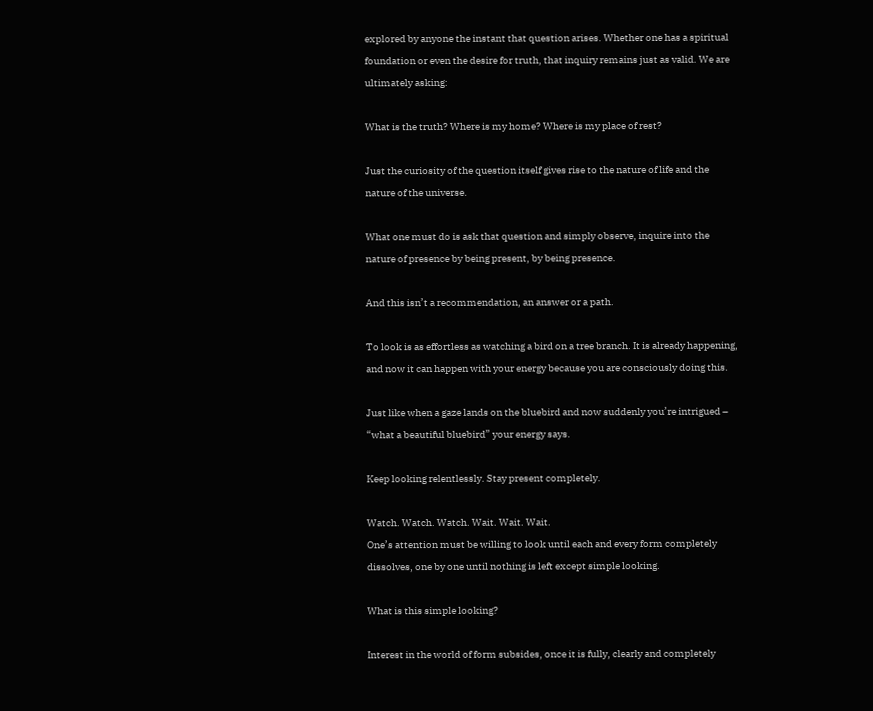explored by anyone the instant that question arises. Whether one has a spiritual foundation or even the desire for truth, that inquiry remains just as valid. We are ultimately asking:

What is the truth? Where is my home? Where is my place of rest?

Just the curiosity of the question itself gives rise to the nature of life and the nature of the universe.

What one must do is ask that question and simply observe, inquire into the nature of presence by being present, by being presence.

And this isn’t a recommendation, an answer or a path.

To look is as effortless as watching a bird on a tree branch. It is already happening, and now it can happen with your energy because you are consciously doing this.

Just like when a gaze lands on the bluebird and now suddenly you’re intrigued – “what a beautiful bluebird” your energy says.

Keep looking relentlessly. Stay present completely.

Watch. Watch. Watch. Wait. Wait. Wait.
One’s attention must be willing to look until each and every form completely dissolves, one by one until nothing is left except simple looking.

What is this simple looking?

Interest in the world of form subsides, once it is fully, clearly and completely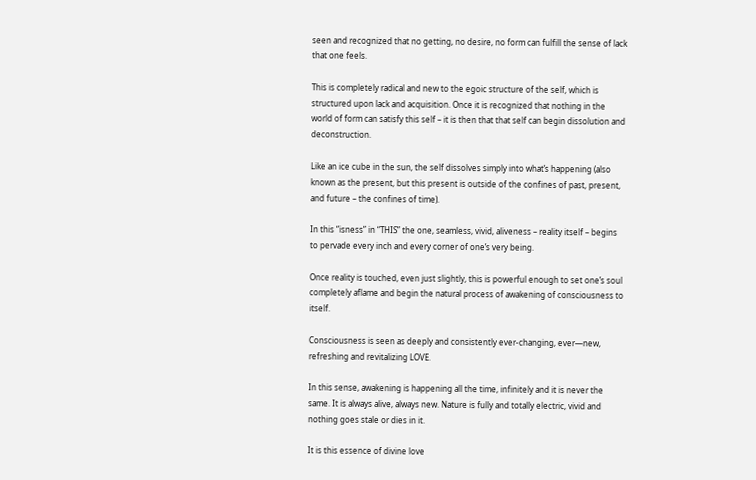seen and recognized that no getting, no desire, no form can fulfill the sense of lack that one feels.

This is completely radical and new to the egoic structure of the self, which is structured upon lack and acquisition. Once it is recognized that nothing in the world of form can satisfy this self – it is then that that self can begin dissolution and deconstruction.

Like an ice cube in the sun, the self dissolves simply into what’s happening (also known as the present, but this present is outside of the confines of past, present, and future – the confines of time).

In this “isness” in “THIS” the one, seamless, vivid, aliveness – reality itself – begins to pervade every inch and every corner of one’s very being.

Once reality is touched, even just slightly, this is powerful enough to set one’s soul completely aflame and begin the natural process of awakening of consciousness to itself.

Consciousness is seen as deeply and consistently ever-changing, ever—new, refreshing and revitalizing LOVE.

In this sense, awakening is happening all the time, infinitely and it is never the same. It is always alive, always new. Nature is fully and totally electric, vivid and nothing goes stale or dies in it.

It is this essence of divine love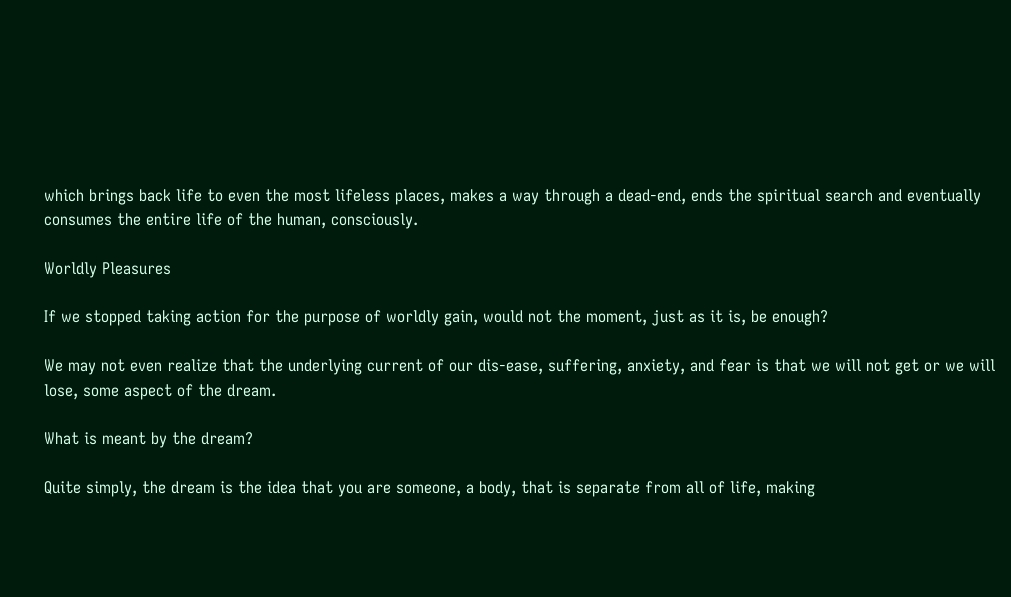which brings back life to even the most lifeless places, makes a way through a dead-end, ends the spiritual search and eventually consumes the entire life of the human, consciously.

Worldly Pleasures

If we stopped taking action for the purpose of worldly gain, would not the moment, just as it is, be enough?

We may not even realize that the underlying current of our dis-ease, suffering, anxiety, and fear is that we will not get or we will lose, some aspect of the dream.

What is meant by the dream?

Quite simply, the dream is the idea that you are someone, a body, that is separate from all of life, making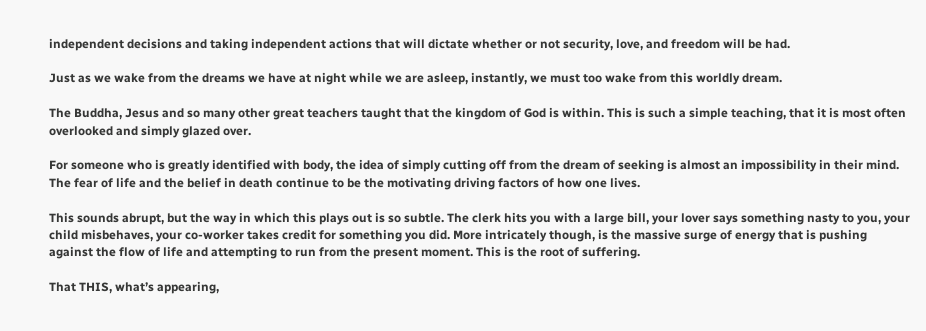independent decisions and taking independent actions that will dictate whether or not security, love, and freedom will be had.

Just as we wake from the dreams we have at night while we are asleep, instantly, we must too wake from this worldly dream.

The Buddha, Jesus and so many other great teachers taught that the kingdom of God is within. This is such a simple teaching, that it is most often overlooked and simply glazed over.

For someone who is greatly identified with body, the idea of simply cutting off from the dream of seeking is almost an impossibility in their mind. The fear of life and the belief in death continue to be the motivating driving factors of how one lives.

This sounds abrupt, but the way in which this plays out is so subtle. The clerk hits you with a large bill, your lover says something nasty to you, your child misbehaves, your co-worker takes credit for something you did. More intricately though, is the massive surge of energy that is pushing against the flow of life and attempting to run from the present moment. This is the root of suffering.

That THIS, what’s appearing,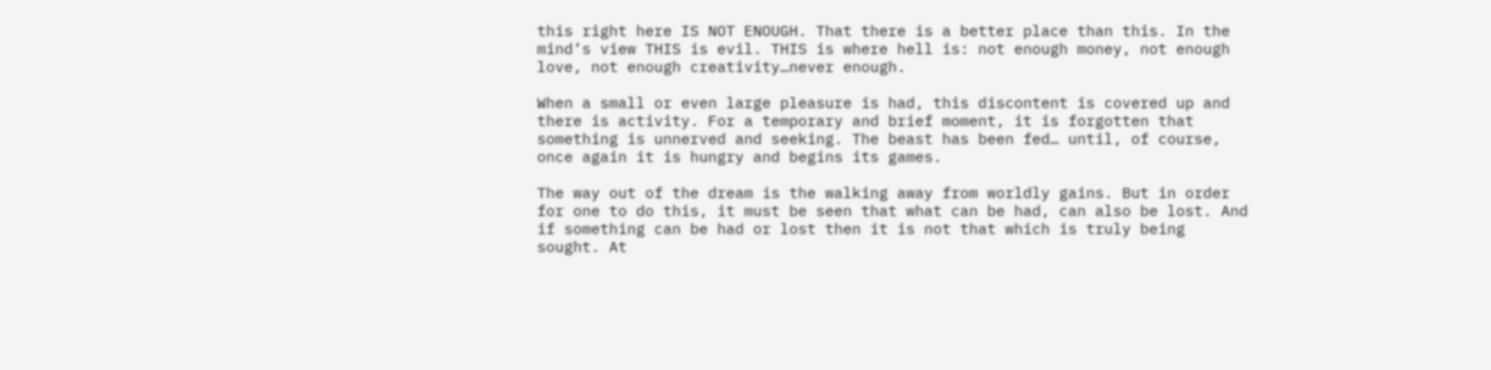this right here IS NOT ENOUGH. That there is a better place than this. In the mind’s view THIS is evil. THIS is where hell is: not enough money, not enough love, not enough creativity…never enough.

When a small or even large pleasure is had, this discontent is covered up and there is activity. For a temporary and brief moment, it is forgotten that something is unnerved and seeking. The beast has been fed… until, of course, once again it is hungry and begins its games.

The way out of the dream is the walking away from worldly gains. But in order for one to do this, it must be seen that what can be had, can also be lost. And if something can be had or lost then it is not that which is truly being sought. At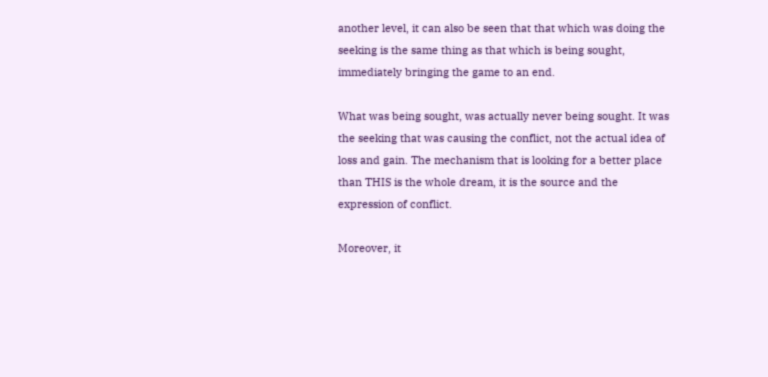another level, it can also be seen that that which was doing the seeking is the same thing as that which is being sought, immediately bringing the game to an end.

What was being sought, was actually never being sought. It was the seeking that was causing the conflict, not the actual idea of loss and gain. The mechanism that is looking for a better place than THIS is the whole dream, it is the source and the expression of conflict.

Moreover, it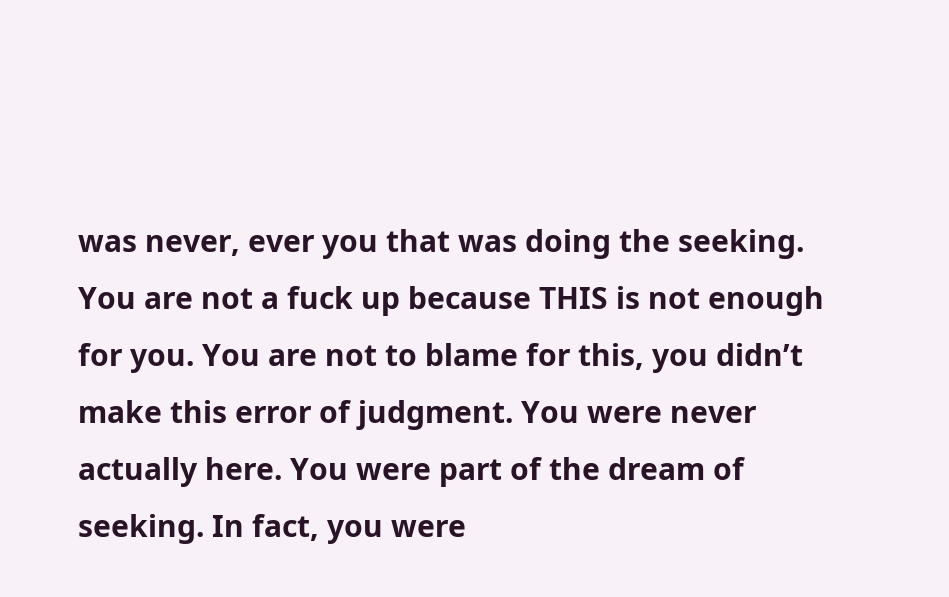was never, ever you that was doing the seeking. You are not a fuck up because THIS is not enough for you. You are not to blame for this, you didn’t make this error of judgment. You were never actually here. You were part of the dream of seeking. In fact, you were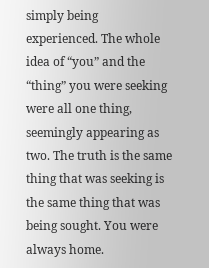simply being experienced. The whole idea of “you” and the “thing” you were seeking were all one thing, seemingly appearing as two. The truth is the same thing that was seeking is the same thing that was being sought. You were always home.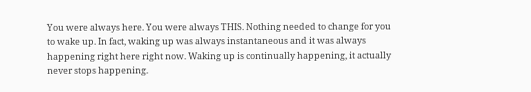You were always here. You were always THIS. Nothing needed to change for you to wake up. In fact, waking up was always instantaneous and it was always happening right here right now. Waking up is continually happening, it actually never stops happening.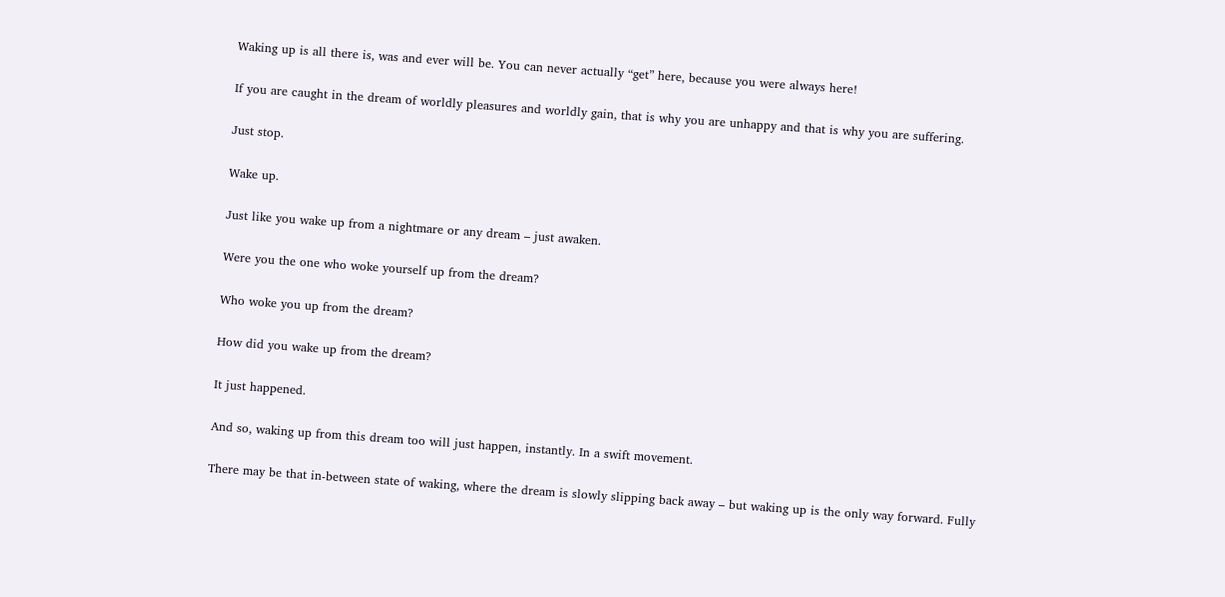Waking up is all there is, was and ever will be. You can never actually “get” here, because you were always here!

If you are caught in the dream of worldly pleasures and worldly gain, that is why you are unhappy and that is why you are suffering.

Just stop.

Wake up.

Just like you wake up from a nightmare or any dream – just awaken.

Were you the one who woke yourself up from the dream?

Who woke you up from the dream?

How did you wake up from the dream?

It just happened.

And so, waking up from this dream too will just happen, instantly. In a swift movement.

There may be that in-between state of waking, where the dream is slowly slipping back away – but waking up is the only way forward. Fully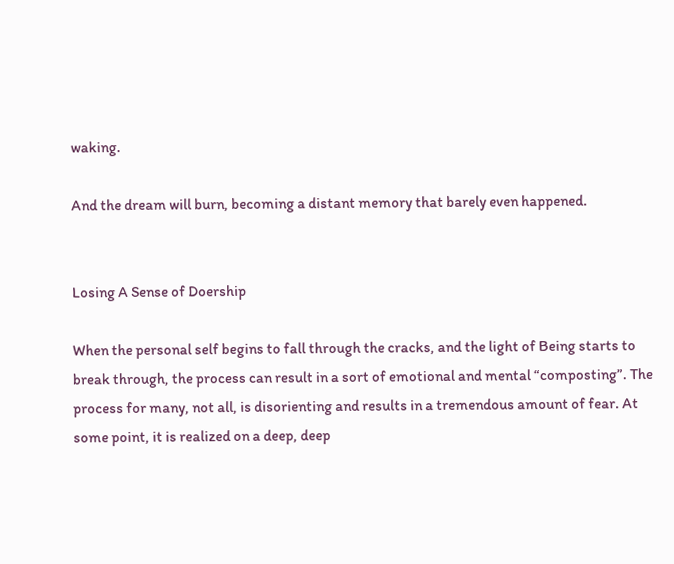waking.

And the dream will burn, becoming a distant memory that barely even happened.


Losing A Sense of Doership

When the personal self begins to fall through the cracks, and the light of Being starts to break through, the process can result in a sort of emotional and mental “composting”. The process for many, not all, is disorienting and results in a tremendous amount of fear. At some point, it is realized on a deep, deep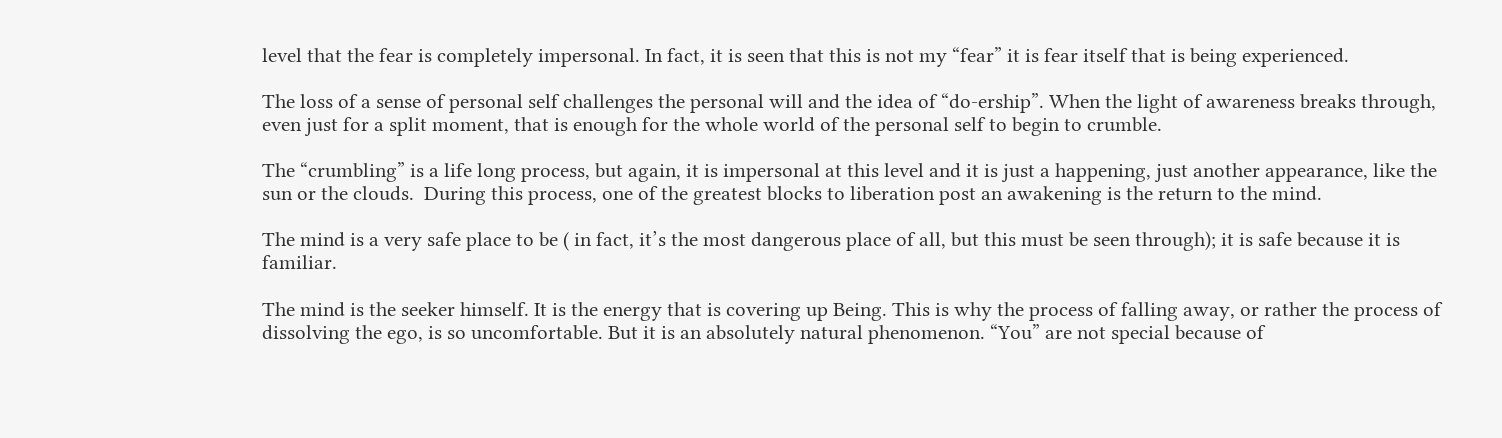level that the fear is completely impersonal. In fact, it is seen that this is not my “fear” it is fear itself that is being experienced.

The loss of a sense of personal self challenges the personal will and the idea of “do-ership”. When the light of awareness breaks through, even just for a split moment, that is enough for the whole world of the personal self to begin to crumble.

The “crumbling” is a life long process, but again, it is impersonal at this level and it is just a happening, just another appearance, like the sun or the clouds.  During this process, one of the greatest blocks to liberation post an awakening is the return to the mind.

The mind is a very safe place to be ( in fact, it’s the most dangerous place of all, but this must be seen through); it is safe because it is familiar.

The mind is the seeker himself. It is the energy that is covering up Being. This is why the process of falling away, or rather the process of dissolving the ego, is so uncomfortable. But it is an absolutely natural phenomenon. “You” are not special because of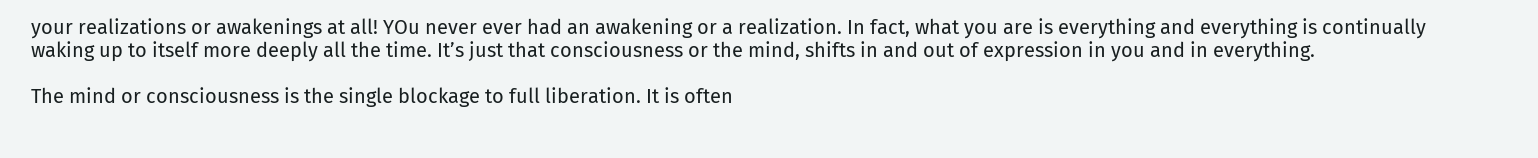your realizations or awakenings at all! YOu never ever had an awakening or a realization. In fact, what you are is everything and everything is continually waking up to itself more deeply all the time. It’s just that consciousness or the mind, shifts in and out of expression in you and in everything.

The mind or consciousness is the single blockage to full liberation. It is often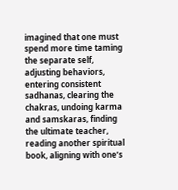imagined that one must spend more time taming the separate self, adjusting behaviors, entering consistent sadhanas, clearing the chakras, undoing karma and samskaras, finding the ultimate teacher, reading another spiritual book, aligning with one’s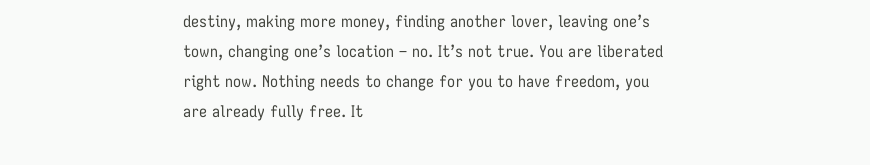destiny, making more money, finding another lover, leaving one’s town, changing one’s location – no. It’s not true. You are liberated right now. Nothing needs to change for you to have freedom, you are already fully free. It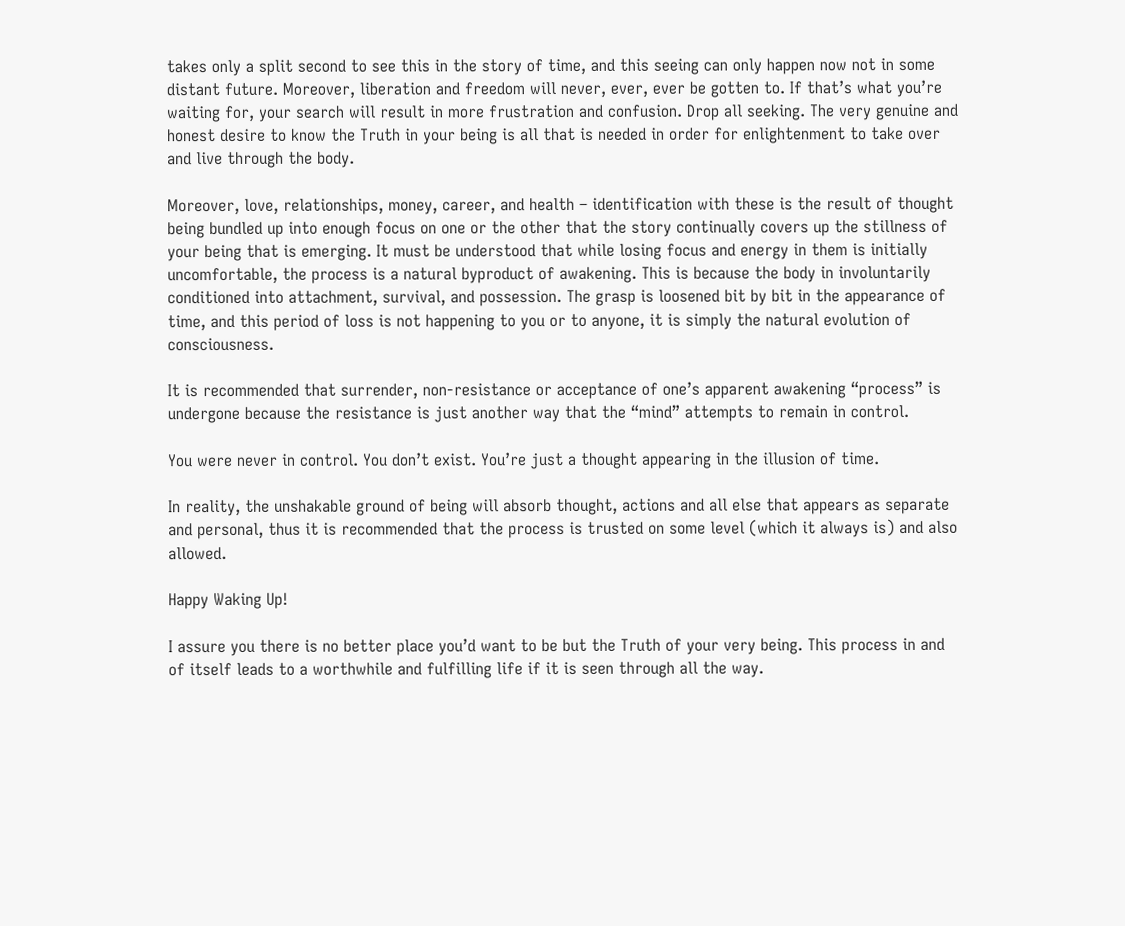takes only a split second to see this in the story of time, and this seeing can only happen now not in some distant future. Moreover, liberation and freedom will never, ever, ever be gotten to. If that’s what you’re waiting for, your search will result in more frustration and confusion. Drop all seeking. The very genuine and honest desire to know the Truth in your being is all that is needed in order for enlightenment to take over and live through the body.

Moreover, love, relationships, money, career, and health – identification with these is the result of thought being bundled up into enough focus on one or the other that the story continually covers up the stillness of your being that is emerging. It must be understood that while losing focus and energy in them is initially uncomfortable, the process is a natural byproduct of awakening. This is because the body in involuntarily conditioned into attachment, survival, and possession. The grasp is loosened bit by bit in the appearance of time, and this period of loss is not happening to you or to anyone, it is simply the natural evolution of consciousness.

It is recommended that surrender, non-resistance or acceptance of one’s apparent awakening “process” is undergone because the resistance is just another way that the “mind” attempts to remain in control.

You were never in control. You don’t exist. You’re just a thought appearing in the illusion of time.

In reality, the unshakable ground of being will absorb thought, actions and all else that appears as separate and personal, thus it is recommended that the process is trusted on some level (which it always is) and also allowed.

Happy Waking Up!

I assure you there is no better place you’d want to be but the Truth of your very being. This process in and of itself leads to a worthwhile and fulfilling life if it is seen through all the way.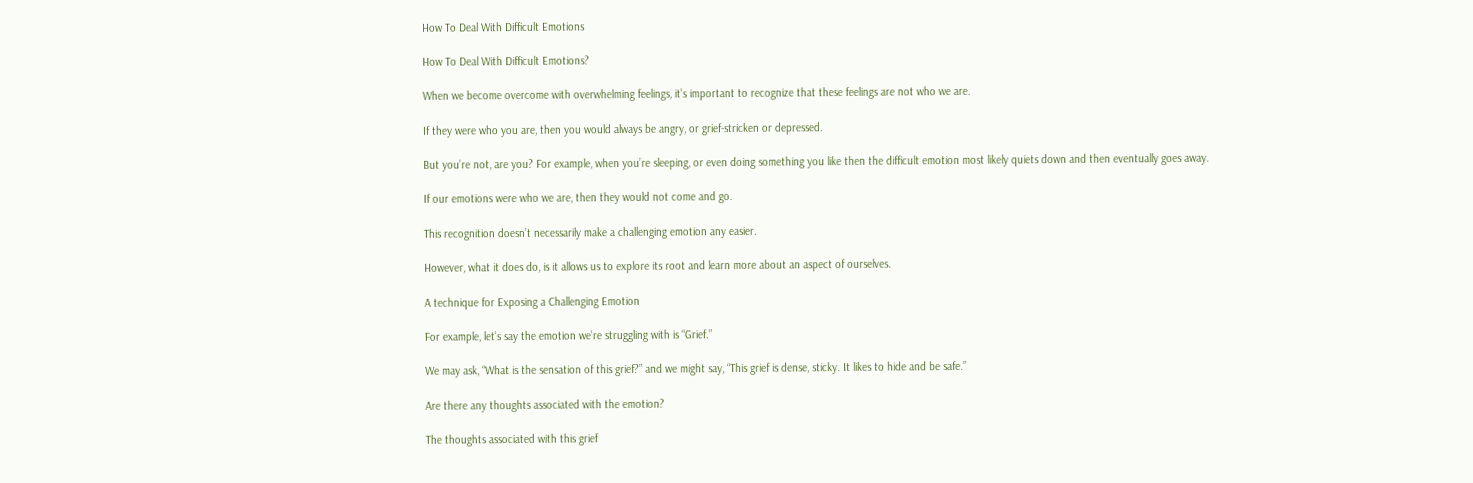How To Deal With Difficult Emotions

How To Deal With Difficult Emotions?

When we become overcome with overwhelming feelings, it’s important to recognize that these feelings are not who we are.

If they were who you are, then you would always be angry, or grief-stricken or depressed.

But you’re not, are you? For example, when you’re sleeping, or even doing something you like then the difficult emotion most likely quiets down and then eventually goes away.

If our emotions were who we are, then they would not come and go.

This recognition doesn’t necessarily make a challenging emotion any easier.

However, what it does do, is it allows us to explore its root and learn more about an aspect of ourselves.

A technique for Exposing a Challenging Emotion

For example, let’s say the emotion we’re struggling with is “Grief.”

We may ask, “What is the sensation of this grief?” and we might say, “This grief is dense, sticky. It likes to hide and be safe.”

Are there any thoughts associated with the emotion?

The thoughts associated with this grief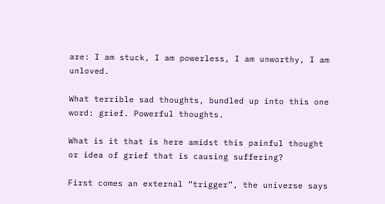are: I am stuck, I am powerless, I am unworthy, I am unloved.

What terrible sad thoughts, bundled up into this one word: grief. Powerful thoughts.

What is it that is here amidst this painful thought or idea of grief that is causing suffering?

First comes an external “trigger”, the universe says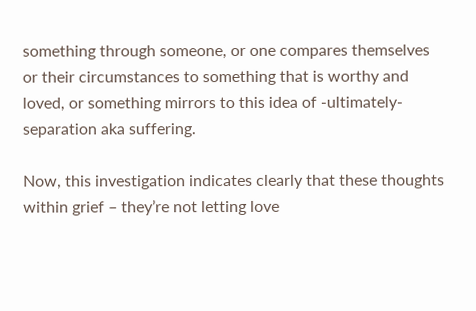something through someone, or one compares themselves or their circumstances to something that is worthy and loved, or something mirrors to this idea of -ultimately- separation aka suffering.

Now, this investigation indicates clearly that these thoughts within grief – they’re not letting love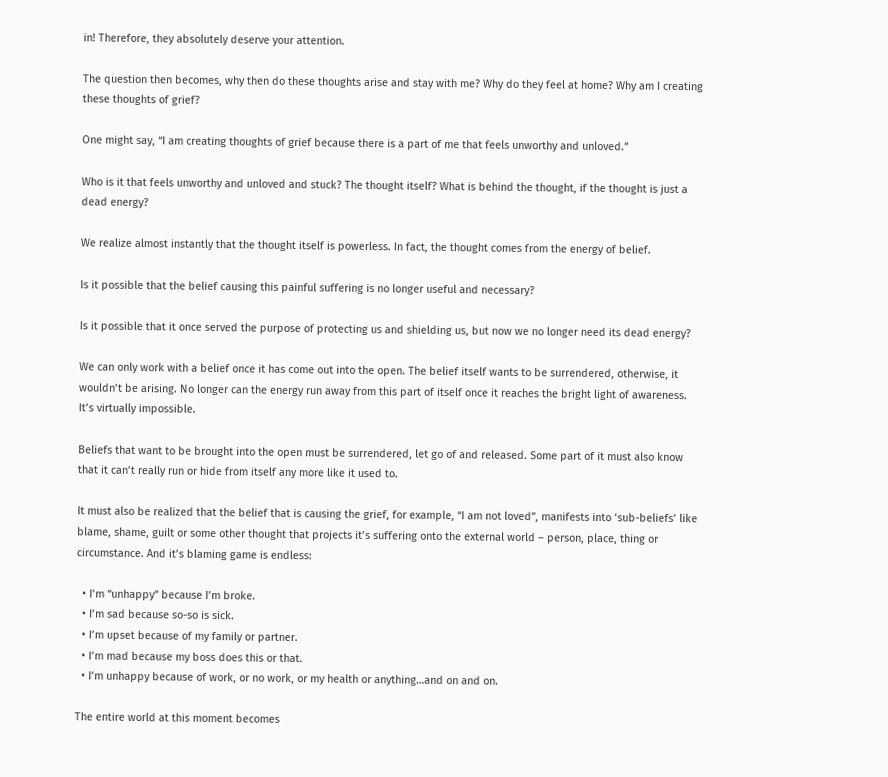in! Therefore, they absolutely deserve your attention.

The question then becomes, why then do these thoughts arise and stay with me? Why do they feel at home? Why am I creating these thoughts of grief?

One might say, “I am creating thoughts of grief because there is a part of me that feels unworthy and unloved.”

Who is it that feels unworthy and unloved and stuck? The thought itself? What is behind the thought, if the thought is just a dead energy?

We realize almost instantly that the thought itself is powerless. In fact, the thought comes from the energy of belief.

Is it possible that the belief causing this painful suffering is no longer useful and necessary?

Is it possible that it once served the purpose of protecting us and shielding us, but now we no longer need its dead energy?

We can only work with a belief once it has come out into the open. The belief itself wants to be surrendered, otherwise, it wouldn’t be arising. No longer can the energy run away from this part of itself once it reaches the bright light of awareness. It’s virtually impossible.

Beliefs that want to be brought into the open must be surrendered, let go of and released. Some part of it must also know that it can’t really run or hide from itself any more like it used to.

It must also be realized that the belief that is causing the grief, for example, “I am not loved”, manifests into ‘sub-beliefs’ like blame, shame, guilt or some other thought that projects it’s suffering onto the external world – person, place, thing or circumstance. And it’s blaming game is endless:

  • I’m “unhappy” because I’m broke.
  • I’m sad because so-so is sick.
  • I’m upset because of my family or partner.
  • I’m mad because my boss does this or that.
  • I’m unhappy because of work, or no work, or my health or anything…and on and on.

The entire world at this moment becomes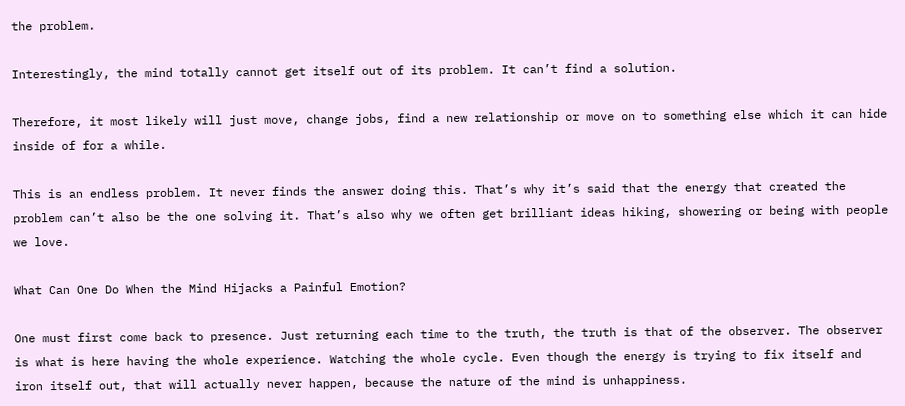the problem.

Interestingly, the mind totally cannot get itself out of its problem. It can’t find a solution.

Therefore, it most likely will just move, change jobs, find a new relationship or move on to something else which it can hide inside of for a while.

This is an endless problem. It never finds the answer doing this. That’s why it’s said that the energy that created the problem can’t also be the one solving it. That’s also why we often get brilliant ideas hiking, showering or being with people we love.

What Can One Do When the Mind Hijacks a Painful Emotion?

One must first come back to presence. Just returning each time to the truth, the truth is that of the observer. The observer is what is here having the whole experience. Watching the whole cycle. Even though the energy is trying to fix itself and iron itself out, that will actually never happen, because the nature of the mind is unhappiness.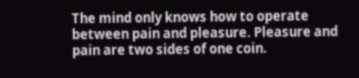The mind only knows how to operate between pain and pleasure. Pleasure and pain are two sides of one coin.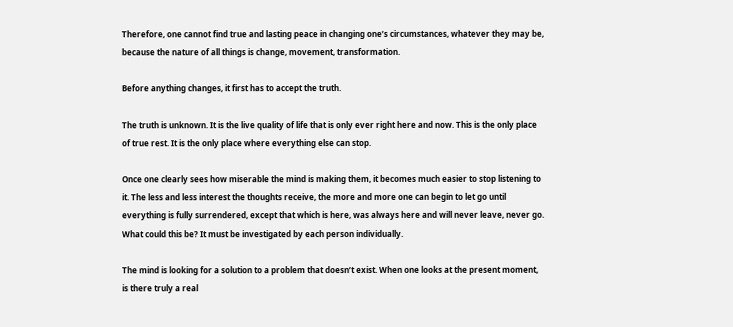Therefore, one cannot find true and lasting peace in changing one’s circumstances, whatever they may be, because the nature of all things is change, movement, transformation.

Before anything changes, it first has to accept the truth.

The truth is unknown. It is the live quality of life that is only ever right here and now. This is the only place of true rest. It is the only place where everything else can stop.

Once one clearly sees how miserable the mind is making them, it becomes much easier to stop listening to it. The less and less interest the thoughts receive, the more and more one can begin to let go until everything is fully surrendered, except that which is here, was always here and will never leave, never go. What could this be? It must be investigated by each person individually.

The mind is looking for a solution to a problem that doesn’t exist. When one looks at the present moment, is there truly a real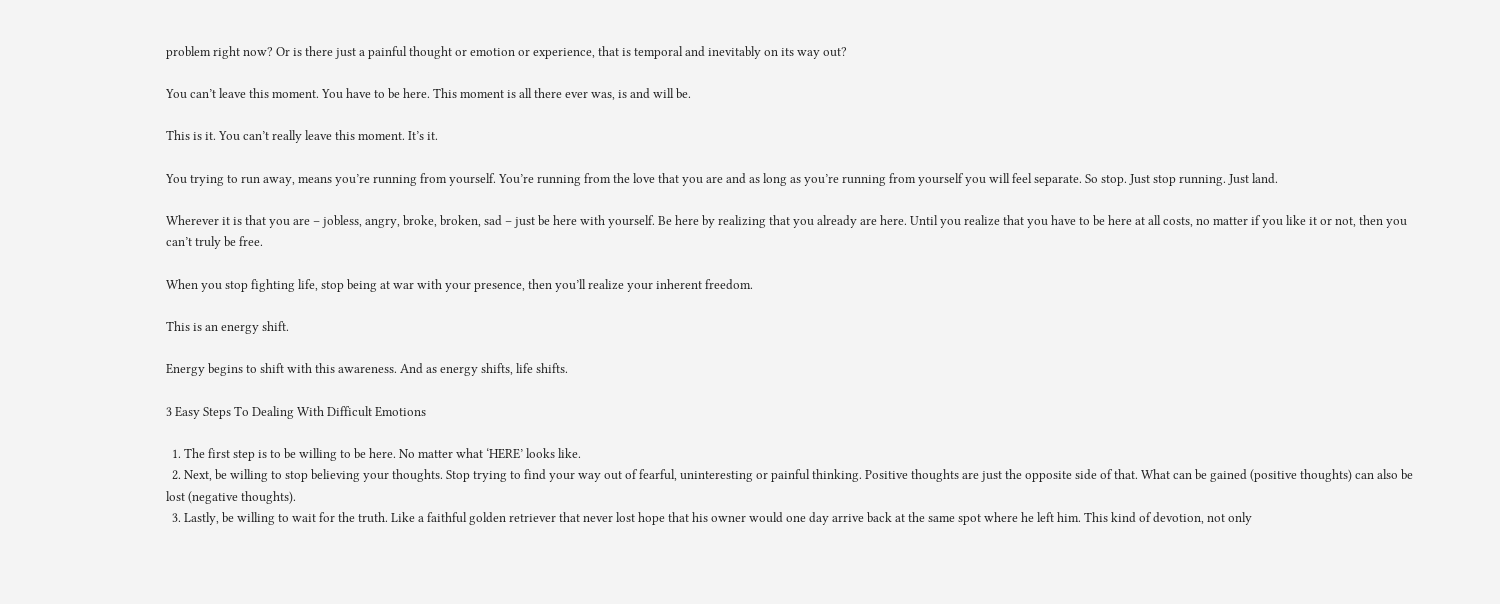problem right now? Or is there just a painful thought or emotion or experience, that is temporal and inevitably on its way out?

You can’t leave this moment. You have to be here. This moment is all there ever was, is and will be.

This is it. You can’t really leave this moment. It’s it.

You trying to run away, means you’re running from yourself. You’re running from the love that you are and as long as you’re running from yourself you will feel separate. So stop. Just stop running. Just land.

Wherever it is that you are – jobless, angry, broke, broken, sad – just be here with yourself. Be here by realizing that you already are here. Until you realize that you have to be here at all costs, no matter if you like it or not, then you can’t truly be free.

When you stop fighting life, stop being at war with your presence, then you’ll realize your inherent freedom.

This is an energy shift.

Energy begins to shift with this awareness. And as energy shifts, life shifts.

3 Easy Steps To Dealing With Difficult Emotions

  1. The first step is to be willing to be here. No matter what ‘HERE’ looks like.
  2. Next, be willing to stop believing your thoughts. Stop trying to find your way out of fearful, uninteresting or painful thinking. Positive thoughts are just the opposite side of that. What can be gained (positive thoughts) can also be lost (negative thoughts).
  3. Lastly, be willing to wait for the truth. Like a faithful golden retriever that never lost hope that his owner would one day arrive back at the same spot where he left him. This kind of devotion, not only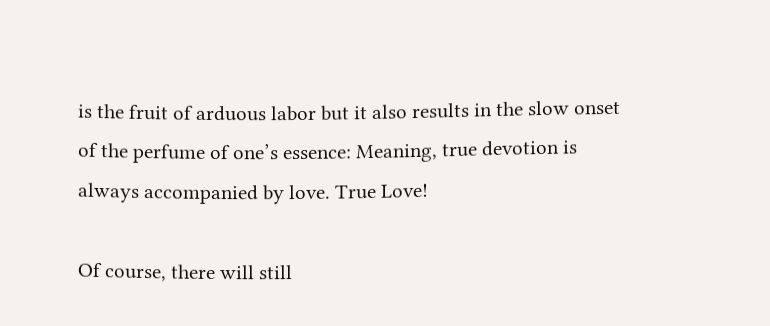is the fruit of arduous labor but it also results in the slow onset of the perfume of one’s essence: Meaning, true devotion is always accompanied by love. True Love!

Of course, there will still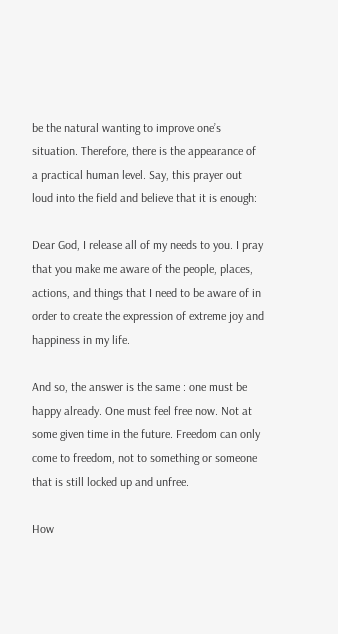be the natural wanting to improve one’s situation. Therefore, there is the appearance of a practical human level. Say, this prayer out loud into the field and believe that it is enough:

Dear God, I release all of my needs to you. I pray that you make me aware of the people, places, actions, and things that I need to be aware of in order to create the expression of extreme joy and happiness in my life.

And so, the answer is the same : one must be happy already. One must feel free now. Not at some given time in the future. Freedom can only come to freedom, not to something or someone that is still locked up and unfree.

How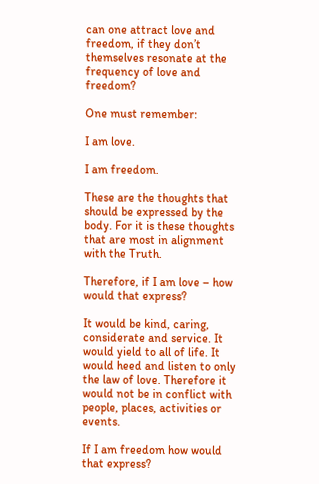can one attract love and freedom, if they don’t themselves resonate at the frequency of love and freedom?

One must remember:

I am love.

I am freedom.

These are the thoughts that should be expressed by the body. For it is these thoughts that are most in alignment with the Truth.

Therefore, if I am love – how would that express?

It would be kind, caring, considerate and service. It would yield to all of life. It would heed and listen to only the law of love. Therefore it would not be in conflict with people, places, activities or events.

If I am freedom how would that express?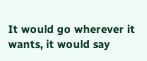It would go wherever it wants, it would say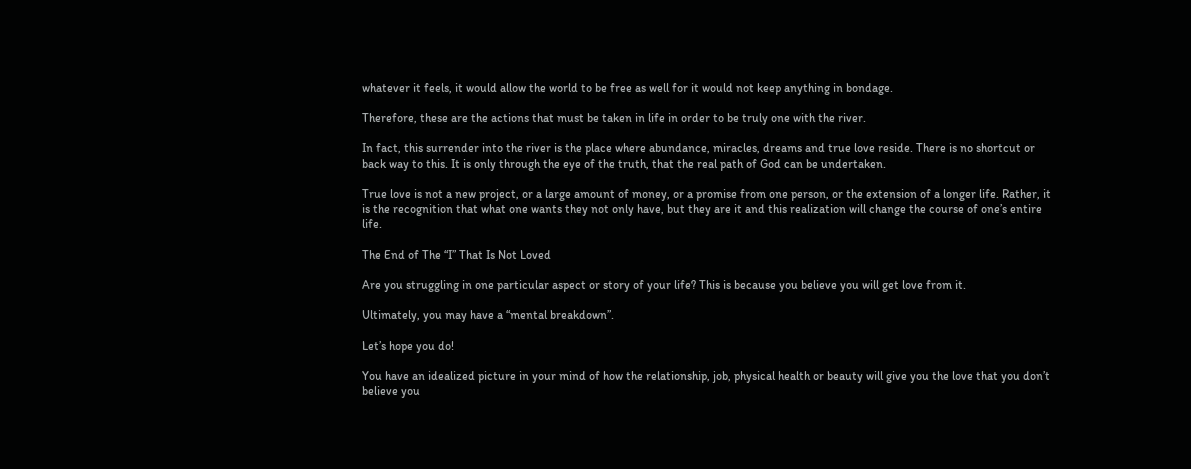whatever it feels, it would allow the world to be free as well for it would not keep anything in bondage.

Therefore, these are the actions that must be taken in life in order to be truly one with the river.

In fact, this surrender into the river is the place where abundance, miracles, dreams and true love reside. There is no shortcut or back way to this. It is only through the eye of the truth, that the real path of God can be undertaken.

True love is not a new project, or a large amount of money, or a promise from one person, or the extension of a longer life. Rather, it is the recognition that what one wants they not only have, but they are it and this realization will change the course of one’s entire life.

The End of The “I” That Is Not Loved

Are you struggling in one particular aspect or story of your life? This is because you believe you will get love from it.

Ultimately, you may have a “mental breakdown”.

Let’s hope you do!

You have an idealized picture in your mind of how the relationship, job, physical health or beauty will give you the love that you don’t believe you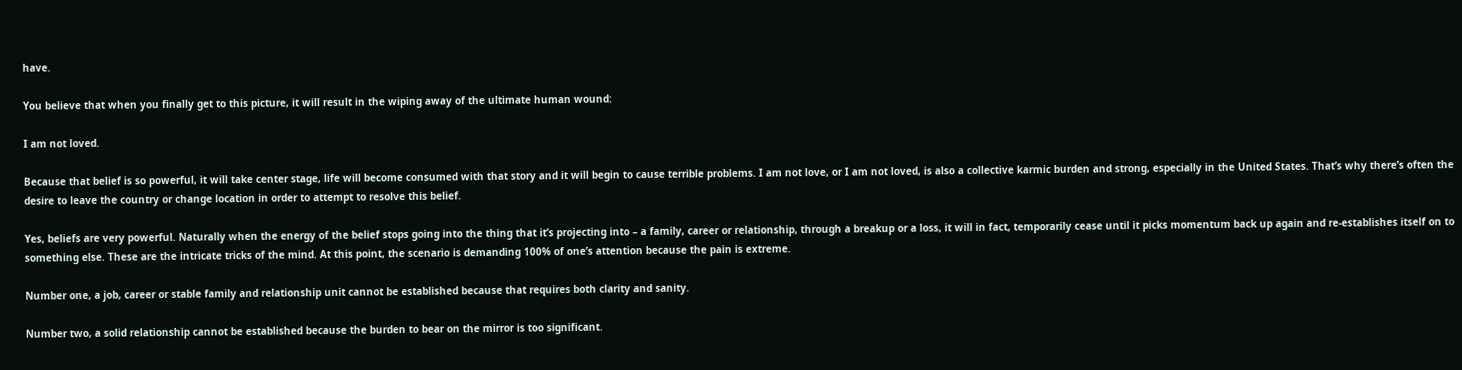have.

You believe that when you finally get to this picture, it will result in the wiping away of the ultimate human wound:

I am not loved.

Because that belief is so powerful, it will take center stage, life will become consumed with that story and it will begin to cause terrible problems. I am not love, or I am not loved, is also a collective karmic burden and strong, especially in the United States. That’s why there’s often the desire to leave the country or change location in order to attempt to resolve this belief.

Yes, beliefs are very powerful. Naturally when the energy of the belief stops going into the thing that it’s projecting into – a family, career or relationship, through a breakup or a loss, it will in fact, temporarily cease until it picks momentum back up again and re-establishes itself on to something else. These are the intricate tricks of the mind. At this point, the scenario is demanding 100% of one’s attention because the pain is extreme.

Number one, a job, career or stable family and relationship unit cannot be established because that requires both clarity and sanity.

Number two, a solid relationship cannot be established because the burden to bear on the mirror is too significant.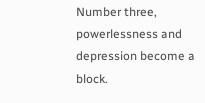Number three, powerlessness and depression become a block.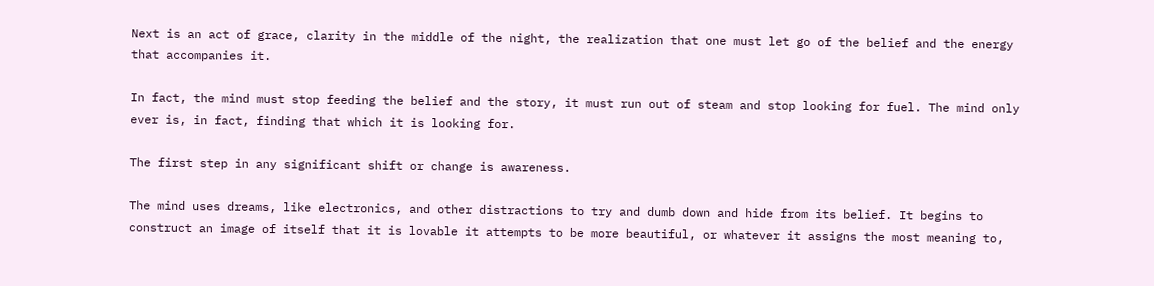Next is an act of grace, clarity in the middle of the night, the realization that one must let go of the belief and the energy that accompanies it.

In fact, the mind must stop feeding the belief and the story, it must run out of steam and stop looking for fuel. The mind only ever is, in fact, finding that which it is looking for.

The first step in any significant shift or change is awareness.

The mind uses dreams, like electronics, and other distractions to try and dumb down and hide from its belief. It begins to construct an image of itself that it is lovable it attempts to be more beautiful, or whatever it assigns the most meaning to,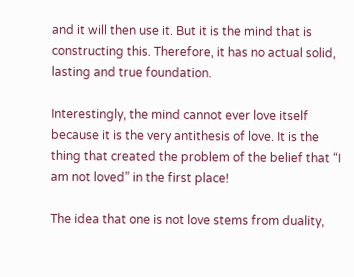and it will then use it. But it is the mind that is constructing this. Therefore, it has no actual solid, lasting and true foundation.

Interestingly, the mind cannot ever love itself because it is the very antithesis of love. It is the thing that created the problem of the belief that “I am not loved” in the first place!

The idea that one is not love stems from duality,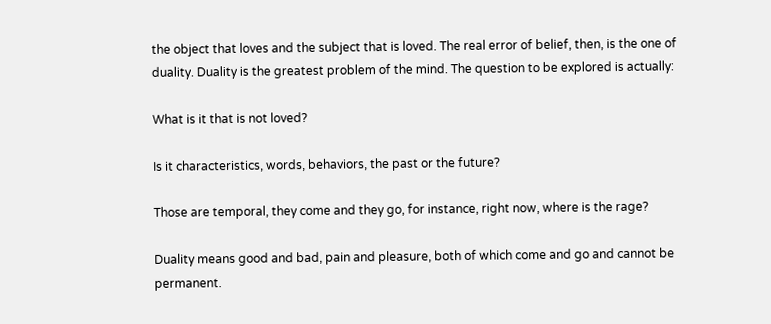the object that loves and the subject that is loved. The real error of belief, then, is the one of duality. Duality is the greatest problem of the mind. The question to be explored is actually:

What is it that is not loved?

Is it characteristics, words, behaviors, the past or the future?

Those are temporal, they come and they go, for instance, right now, where is the rage?

Duality means good and bad, pain and pleasure, both of which come and go and cannot be permanent.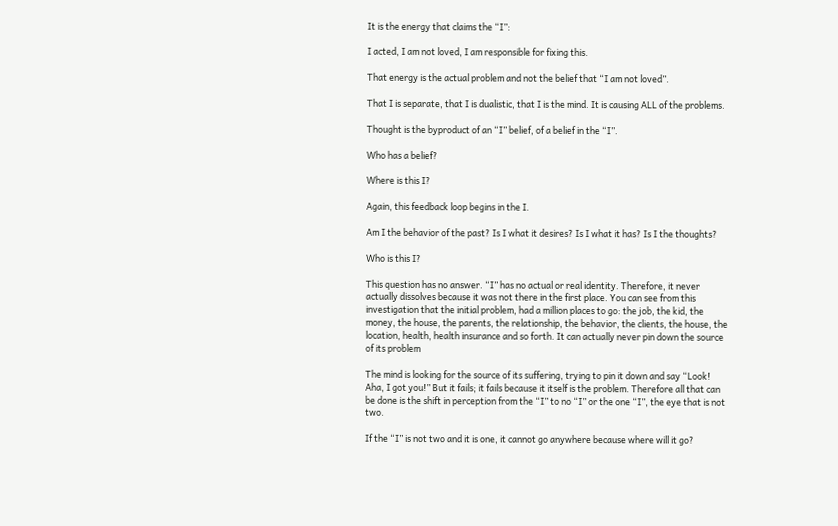It is the energy that claims the “I”:

I acted, I am not loved, I am responsible for fixing this.

That energy is the actual problem and not the belief that “I am not loved”.

That I is separate, that I is dualistic, that I is the mind. It is causing ALL of the problems.

Thought is the byproduct of an “I” belief, of a belief in the “I”.

Who has a belief?

Where is this I?

Again, this feedback loop begins in the I.

Am I the behavior of the past? Is I what it desires? Is I what it has? Is I the thoughts?

Who is this I?

This question has no answer. “I” has no actual or real identity. Therefore, it never actually dissolves because it was not there in the first place. You can see from this investigation that the initial problem, had a million places to go: the job, the kid, the money, the house, the parents, the relationship, the behavior, the clients, the house, the location, health, health insurance and so forth. It can actually never pin down the source of its problem

The mind is looking for the source of its suffering, trying to pin it down and say “Look! Aha, I got you!” But it fails; it fails because it itself is the problem. Therefore all that can be done is the shift in perception from the “I” to no “I” or the one “I”, the eye that is not two.

If the “I” is not two and it is one, it cannot go anywhere because where will it go?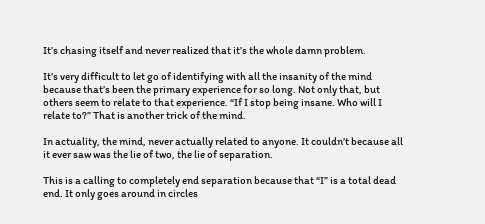It’s chasing itself and never realized that it’s the whole damn problem.

It’s very difficult to let go of identifying with all the insanity of the mind because that’s been the primary experience for so long. Not only that, but others seem to relate to that experience. “If I stop being insane. Who will I relate to?” That is another trick of the mind.

In actuality, the mind, never actually related to anyone. It couldn’t because all it ever saw was the lie of two, the lie of separation.

This is a calling to completely end separation because that “I” is a total dead end. It only goes around in circles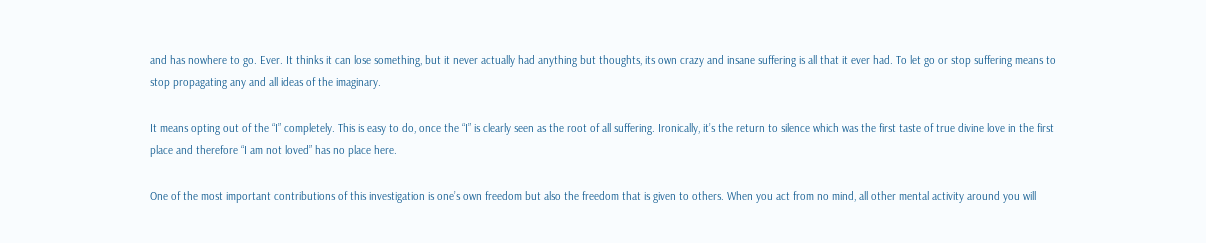and has nowhere to go. Ever. It thinks it can lose something, but it never actually had anything but thoughts, its own crazy and insane suffering is all that it ever had. To let go or stop suffering means to stop propagating any and all ideas of the imaginary.

It means opting out of the “I” completely. This is easy to do, once the “I” is clearly seen as the root of all suffering. Ironically, it’s the return to silence which was the first taste of true divine love in the first place and therefore “I am not loved” has no place here.

One of the most important contributions of this investigation is one’s own freedom but also the freedom that is given to others. When you act from no mind, all other mental activity around you will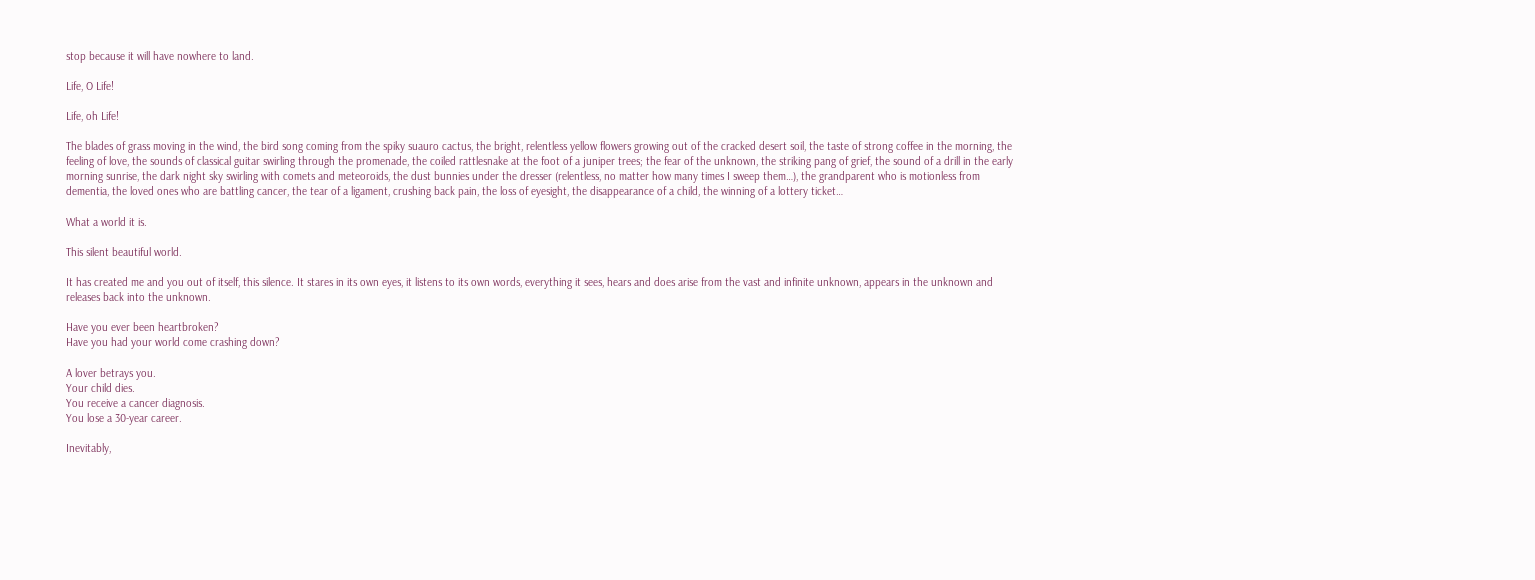stop because it will have nowhere to land.

Life, O Life!

Life, oh Life!

The blades of grass moving in the wind, the bird song coming from the spiky suauro cactus, the bright, relentless yellow flowers growing out of the cracked desert soil, the taste of strong coffee in the morning, the feeling of love, the sounds of classical guitar swirling through the promenade, the coiled rattlesnake at the foot of a juniper trees; the fear of the unknown, the striking pang of grief, the sound of a drill in the early morning sunrise, the dark night sky swirling with comets and meteoroids, the dust bunnies under the dresser (relentless, no matter how many times I sweep them…), the grandparent who is motionless from dementia, the loved ones who are battling cancer, the tear of a ligament, crushing back pain, the loss of eyesight, the disappearance of a child, the winning of a lottery ticket…

What a world it is.

This silent beautiful world.

It has created me and you out of itself, this silence. It stares in its own eyes, it listens to its own words, everything it sees, hears and does arise from the vast and infinite unknown, appears in the unknown and releases back into the unknown.

Have you ever been heartbroken?
Have you had your world come crashing down?

A lover betrays you.
Your child dies.
You receive a cancer diagnosis.
You lose a 30-year career.

Inevitably,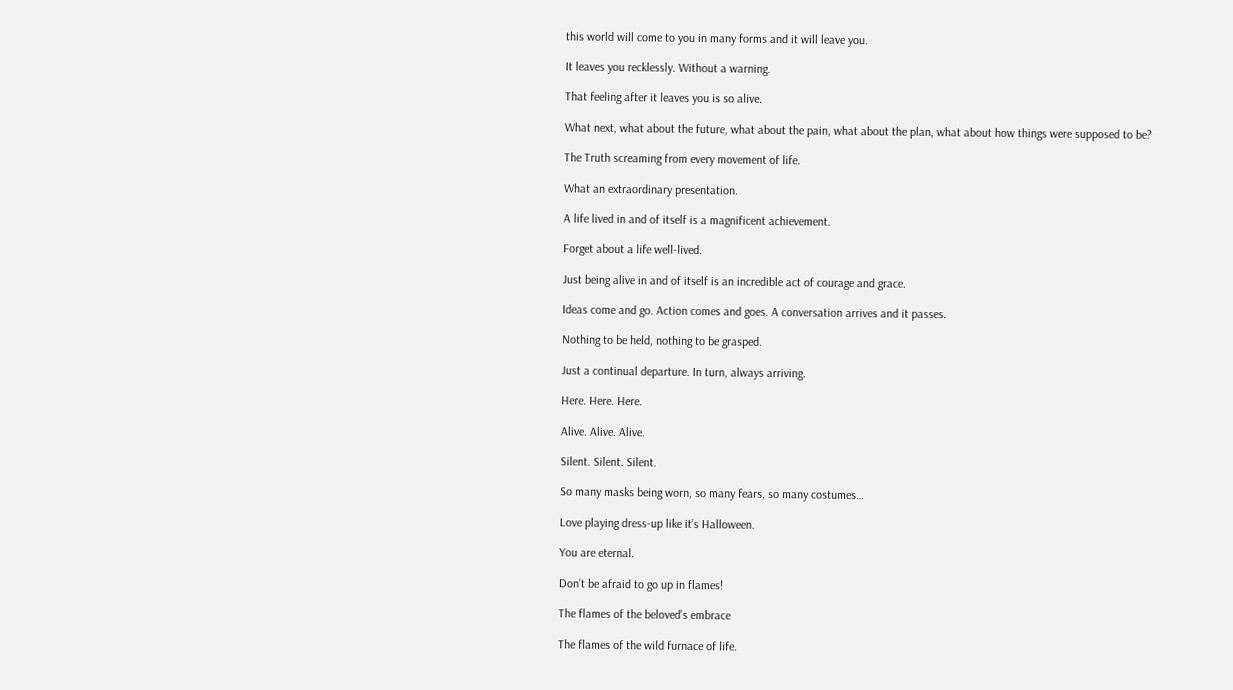this world will come to you in many forms and it will leave you.

It leaves you recklessly. Without a warning.

That feeling after it leaves you is so alive.

What next, what about the future, what about the pain, what about the plan, what about how things were supposed to be?

The Truth screaming from every movement of life.

What an extraordinary presentation.

A life lived in and of itself is a magnificent achievement.

Forget about a life well-lived.

Just being alive in and of itself is an incredible act of courage and grace.

Ideas come and go. Action comes and goes. A conversation arrives and it passes.

Nothing to be held, nothing to be grasped.

Just a continual departure. In turn, always arriving.

Here. Here. Here.

Alive. Alive. Alive.

Silent. Silent. Silent.

So many masks being worn, so many fears, so many costumes…

Love playing dress-up like it’s Halloween.

You are eternal.

Don’t be afraid to go up in flames!

The flames of the beloved’s embrace

The flames of the wild furnace of life.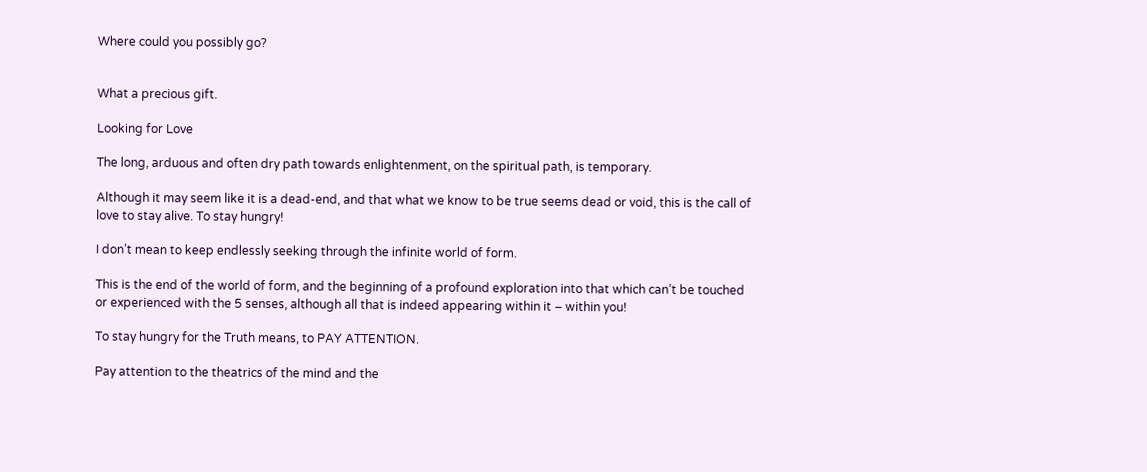Where could you possibly go?


What a precious gift.

Looking for Love

The long, arduous and often dry path towards enlightenment, on the spiritual path, is temporary.

Although it may seem like it is a dead-end, and that what we know to be true seems dead or void, this is the call of love to stay alive. To stay hungry!

I don’t mean to keep endlessly seeking through the infinite world of form.

This is the end of the world of form, and the beginning of a profound exploration into that which can’t be touched or experienced with the 5 senses, although all that is indeed appearing within it – within you!

To stay hungry for the Truth means, to PAY ATTENTION.

Pay attention to the theatrics of the mind and the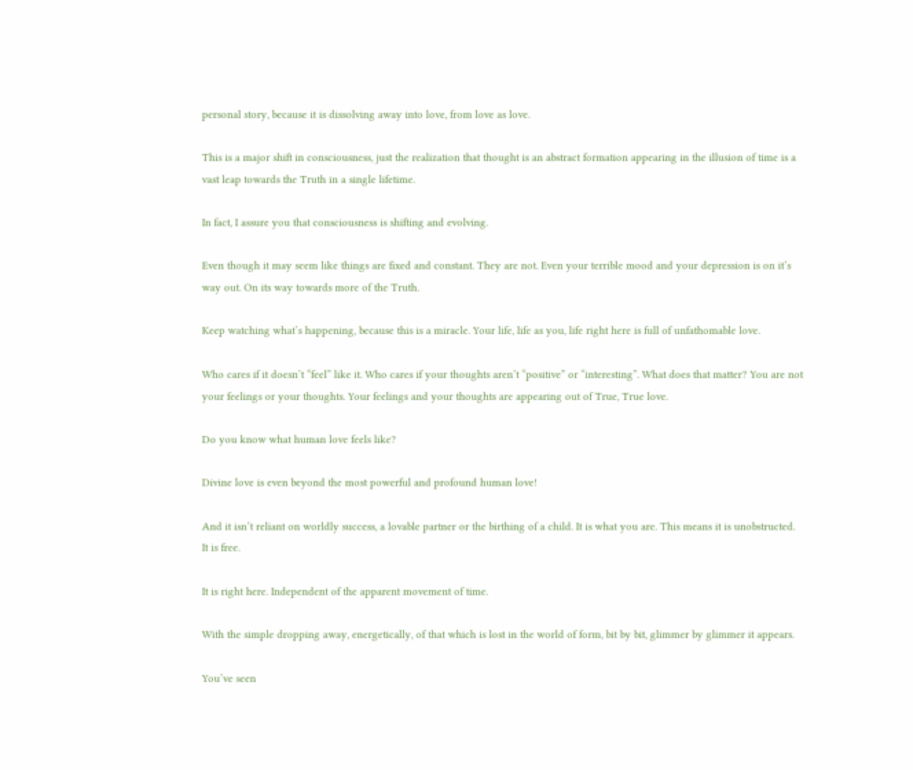personal story, because it is dissolving away into love, from love as love.

This is a major shift in consciousness, just the realization that thought is an abstract formation appearing in the illusion of time is a vast leap towards the Truth in a single lifetime.

In fact, I assure you that consciousness is shifting and evolving.

Even though it may seem like things are fixed and constant. They are not. Even your terrible mood and your depression is on it’s way out. On its way towards more of the Truth.

Keep watching what’s happening, because this is a miracle. Your life, life as you, life right here is full of unfathomable love.

Who cares if it doesn’t “feel” like it. Who cares if your thoughts aren’t “positive” or “interesting”. What does that matter? You are not your feelings or your thoughts. Your feelings and your thoughts are appearing out of True, True love.

Do you know what human love feels like?

Divine love is even beyond the most powerful and profound human love!

And it isn’t reliant on worldly success, a lovable partner or the birthing of a child. It is what you are. This means it is unobstructed. It is free.

It is right here. Independent of the apparent movement of time.

With the simple dropping away, energetically, of that which is lost in the world of form, bit by bit, glimmer by glimmer it appears.

You’ve seen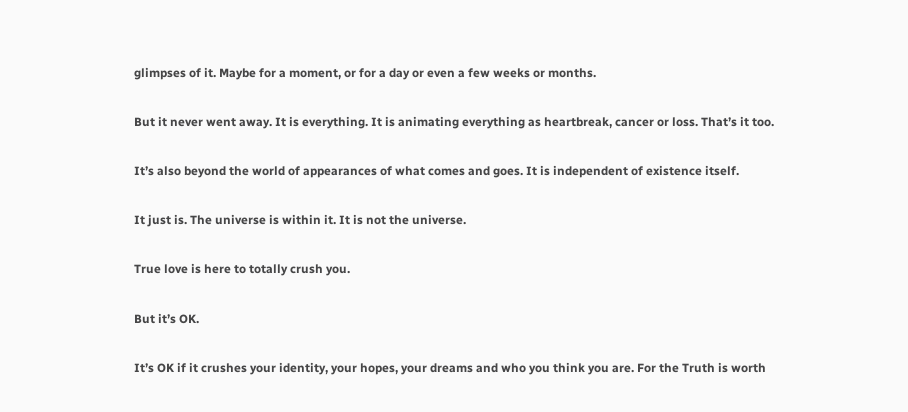glimpses of it. Maybe for a moment, or for a day or even a few weeks or months.

But it never went away. It is everything. It is animating everything as heartbreak, cancer or loss. That’s it too.

It’s also beyond the world of appearances of what comes and goes. It is independent of existence itself.

It just is. The universe is within it. It is not the universe.

True love is here to totally crush you.

But it’s OK.

It’s OK if it crushes your identity, your hopes, your dreams and who you think you are. For the Truth is worth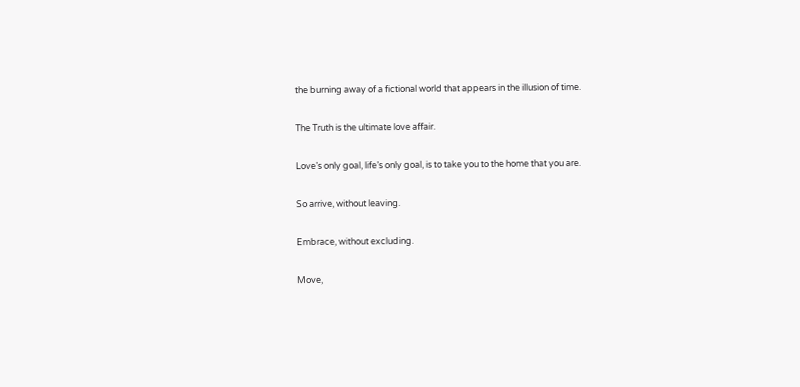the burning away of a fictional world that appears in the illusion of time.

The Truth is the ultimate love affair.

Love’s only goal, life’s only goal, is to take you to the home that you are.

So arrive, without leaving.

Embrace, without excluding.

Move,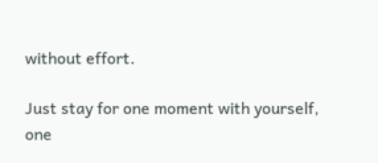without effort.

Just stay for one moment with yourself, one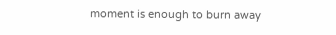moment is enough to burn away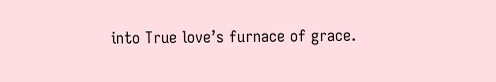into True love’s furnace of grace.